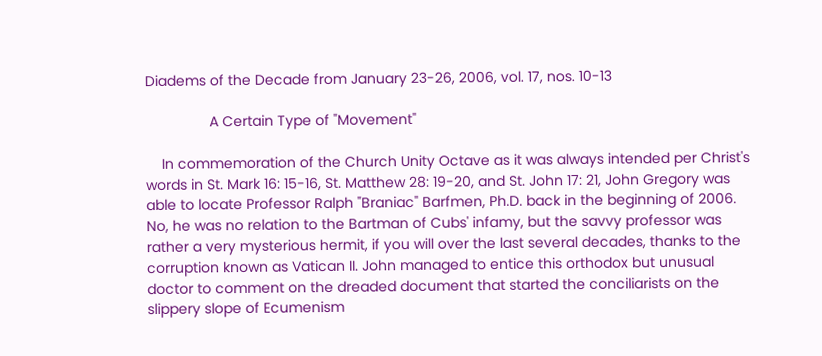Diadems of the Decade from January 23-26, 2006, vol. 17, nos. 10-13

                A Certain Type of "Movement"

    In commemoration of the Church Unity Octave as it was always intended per Christ's words in St. Mark 16: 15-16, St. Matthew 28: 19-20, and St. John 17: 21, John Gregory was able to locate Professor Ralph "Braniac" Barfmen, Ph.D. back in the beginning of 2006. No, he was no relation to the Bartman of Cubs' infamy, but the savvy professor was rather a very mysterious hermit, if you will over the last several decades, thanks to the corruption known as Vatican II. John managed to entice this orthodox but unusual doctor to comment on the dreaded document that started the conciliarists on the slippery slope of Ecumenism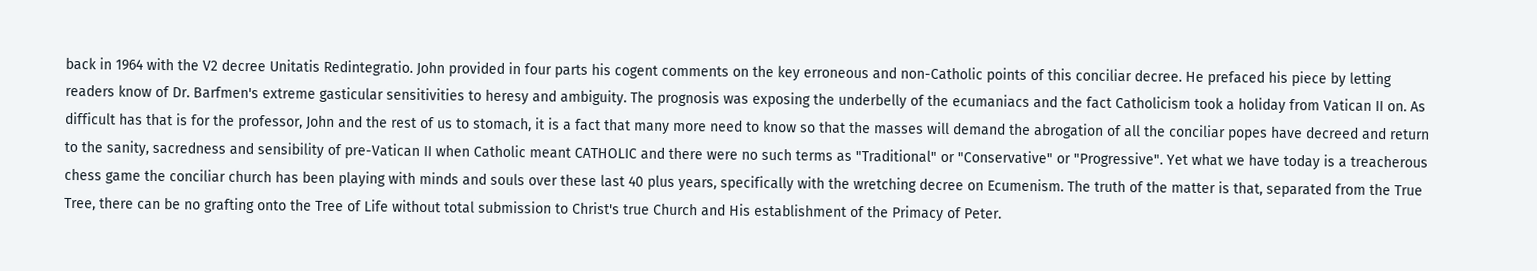back in 1964 with the V2 decree Unitatis Redintegratio. John provided in four parts his cogent comments on the key erroneous and non-Catholic points of this conciliar decree. He prefaced his piece by letting readers know of Dr. Barfmen's extreme gasticular sensitivities to heresy and ambiguity. The prognosis was exposing the underbelly of the ecumaniacs and the fact Catholicism took a holiday from Vatican II on. As difficult has that is for the professor, John and the rest of us to stomach, it is a fact that many more need to know so that the masses will demand the abrogation of all the conciliar popes have decreed and return to the sanity, sacredness and sensibility of pre-Vatican II when Catholic meant CATHOLIC and there were no such terms as "Traditional" or "Conservative" or "Progressive". Yet what we have today is a treacherous chess game the conciliar church has been playing with minds and souls over these last 40 plus years, specifically with the wretching decree on Ecumenism. The truth of the matter is that, separated from the True Tree, there can be no grafting onto the Tree of Life without total submission to Christ's true Church and His establishment of the Primacy of Peter.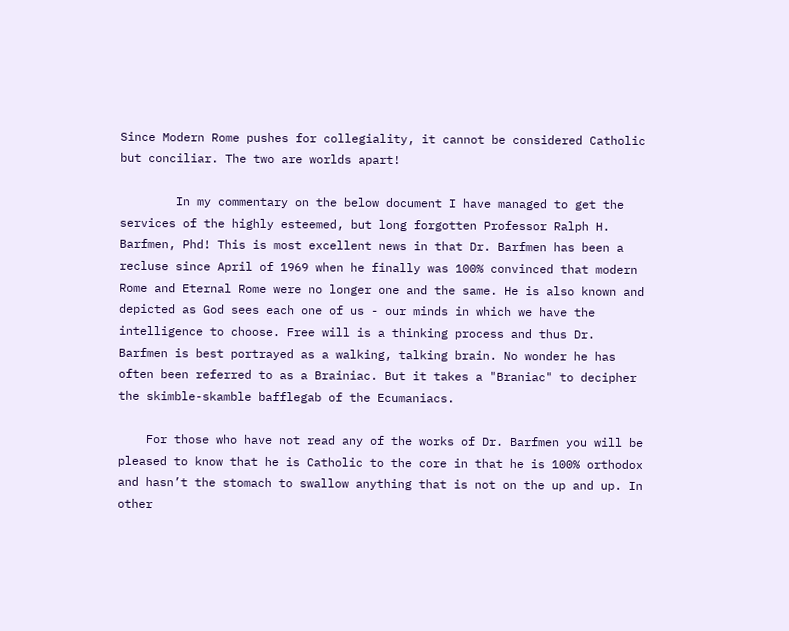Since Modern Rome pushes for collegiality, it cannot be considered Catholic but conciliar. The two are worlds apart!

        In my commentary on the below document I have managed to get the services of the highly esteemed, but long forgotten Professor Ralph H. Barfmen, Phd! This is most excellent news in that Dr. Barfmen has been a recluse since April of 1969 when he finally was 100% convinced that modern Rome and Eternal Rome were no longer one and the same. He is also known and depicted as God sees each one of us - our minds in which we have the intelligence to choose. Free will is a thinking process and thus Dr. Barfmen is best portrayed as a walking, talking brain. No wonder he has often been referred to as a Brainiac. But it takes a "Braniac" to decipher the skimble-skamble bafflegab of the Ecumaniacs.

    For those who have not read any of the works of Dr. Barfmen you will be pleased to know that he is Catholic to the core in that he is 100% orthodox and hasn’t the stomach to swallow anything that is not on the up and up. In other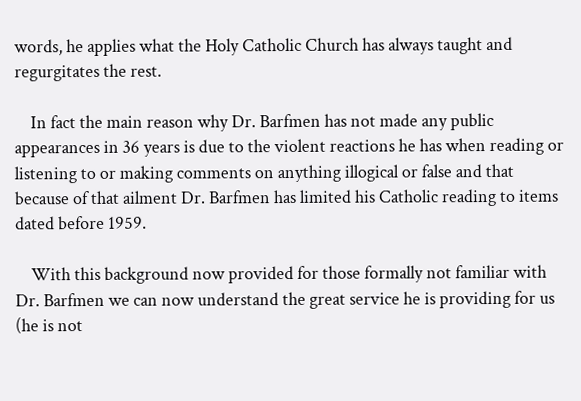words, he applies what the Holy Catholic Church has always taught and regurgitates the rest.

    In fact the main reason why Dr. Barfmen has not made any public appearances in 36 years is due to the violent reactions he has when reading or listening to or making comments on anything illogical or false and that because of that ailment Dr. Barfmen has limited his Catholic reading to items dated before 1959.

    With this background now provided for those formally not familiar with Dr. Barfmen we can now understand the great service he is providing for us (he is not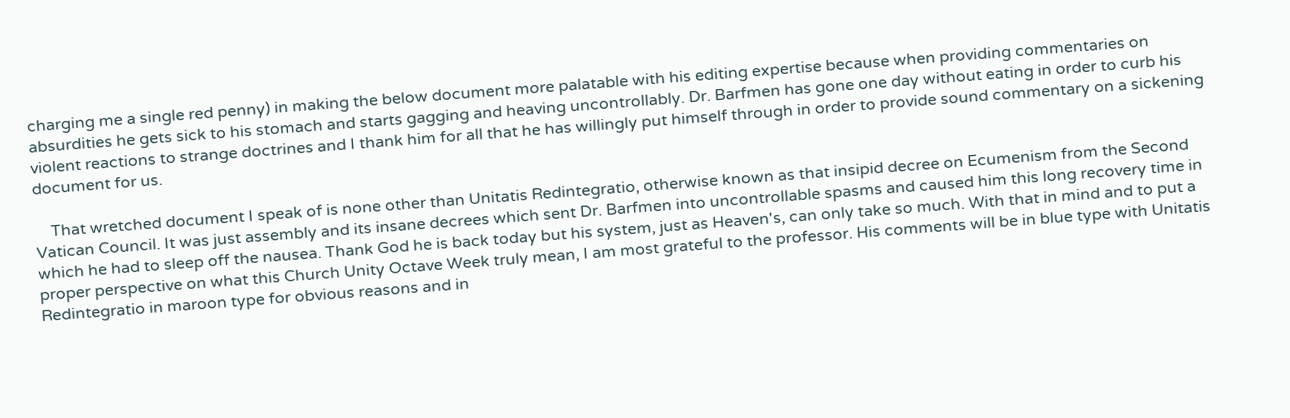charging me a single red penny) in making the below document more palatable with his editing expertise because when providing commentaries on absurdities he gets sick to his stomach and starts gagging and heaving uncontrollably. Dr. Barfmen has gone one day without eating in order to curb his violent reactions to strange doctrines and I thank him for all that he has willingly put himself through in order to provide sound commentary on a sickening document for us.

    That wretched document I speak of is none other than Unitatis Redintegratio, otherwise known as that insipid decree on Ecumenism from the Second Vatican Council. It was just assembly and its insane decrees which sent Dr. Barfmen into uncontrollable spasms and caused him this long recovery time in which he had to sleep off the nausea. Thank God he is back today but his system, just as Heaven's, can only take so much. With that in mind and to put a proper perspective on what this Church Unity Octave Week truly mean, I am most grateful to the professor. His comments will be in blue type with Unitatis Redintegratio in maroon type for obvious reasons and in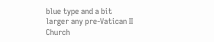blue type and a bit larger any pre-Vatican II Church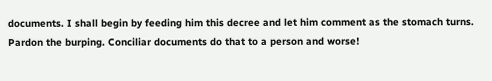documents. I shall begin by feeding him this decree and let him comment as the stomach turns. Pardon the burping. Conciliar documents do that to a person and worse!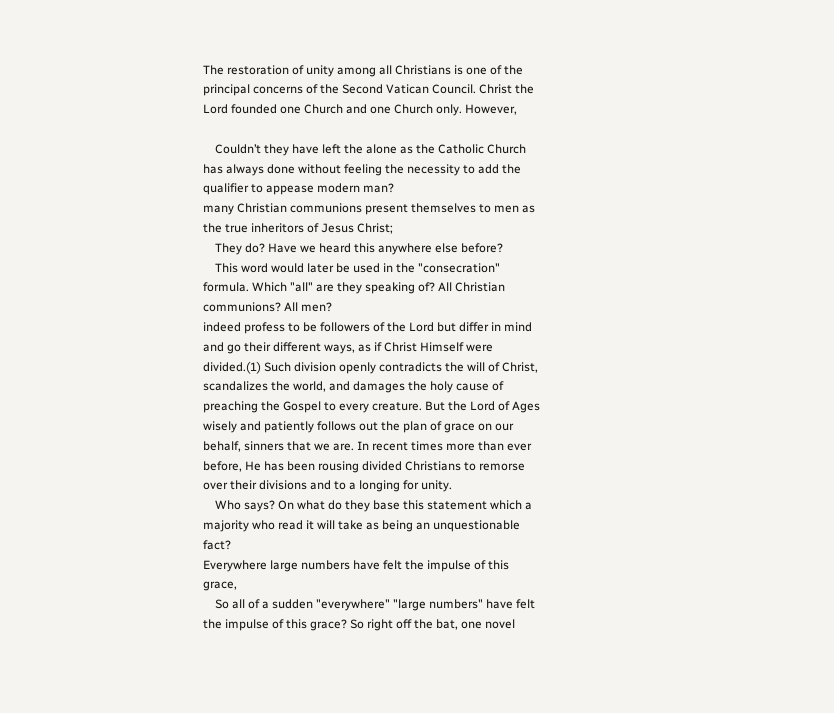The restoration of unity among all Christians is one of the principal concerns of the Second Vatican Council. Christ the Lord founded one Church and one Church only. However,

    Couldn’t they have left the alone as the Catholic Church has always done without feeling the necessity to add the qualifier to appease modern man?
many Christian communions present themselves to men as the true inheritors of Jesus Christ;
    They do? Have we heard this anywhere else before?
    This word would later be used in the "consecration" formula. Which "all" are they speaking of? All Christian communions? All men?
indeed profess to be followers of the Lord but differ in mind and go their different ways, as if Christ Himself were divided.(1) Such division openly contradicts the will of Christ, scandalizes the world, and damages the holy cause of preaching the Gospel to every creature. But the Lord of Ages wisely and patiently follows out the plan of grace on our behalf, sinners that we are. In recent times more than ever before, He has been rousing divided Christians to remorse over their divisions and to a longing for unity.
    Who says? On what do they base this statement which a majority who read it will take as being an unquestionable fact?
Everywhere large numbers have felt the impulse of this grace,
    So all of a sudden "everywhere" "large numbers" have felt the impulse of this grace? So right off the bat, one novel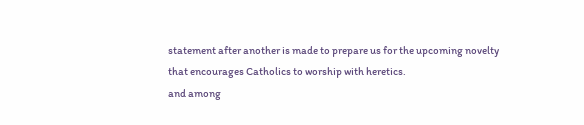statement after another is made to prepare us for the upcoming novelty that encourages Catholics to worship with heretics.
and among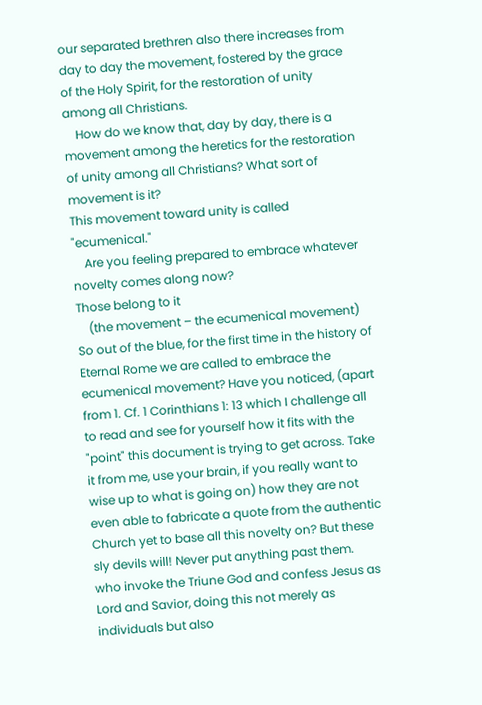our separated brethren also there increases from day to day the movement, fostered by the grace of the Holy Spirit, for the restoration of unity among all Christians.
    How do we know that, day by day, there is a movement among the heretics for the restoration of unity among all Christians? What sort of movement is it?
This movement toward unity is called "ecumenical."
    Are you feeling prepared to embrace whatever novelty comes along now?
Those belong to it
    (the movement – the ecumenical movement) So out of the blue, for the first time in the history of Eternal Rome we are called to embrace the ecumenical movement? Have you noticed, (apart from 1. Cf. 1 Corinthians 1: 13 which I challenge all to read and see for yourself how it fits with the "point" this document is trying to get across. Take it from me, use your brain, if you really want to wise up to what is going on) how they are not even able to fabricate a quote from the authentic Church yet to base all this novelty on? But these sly devils will! Never put anything past them.
who invoke the Triune God and confess Jesus as Lord and Savior, doing this not merely as individuals but also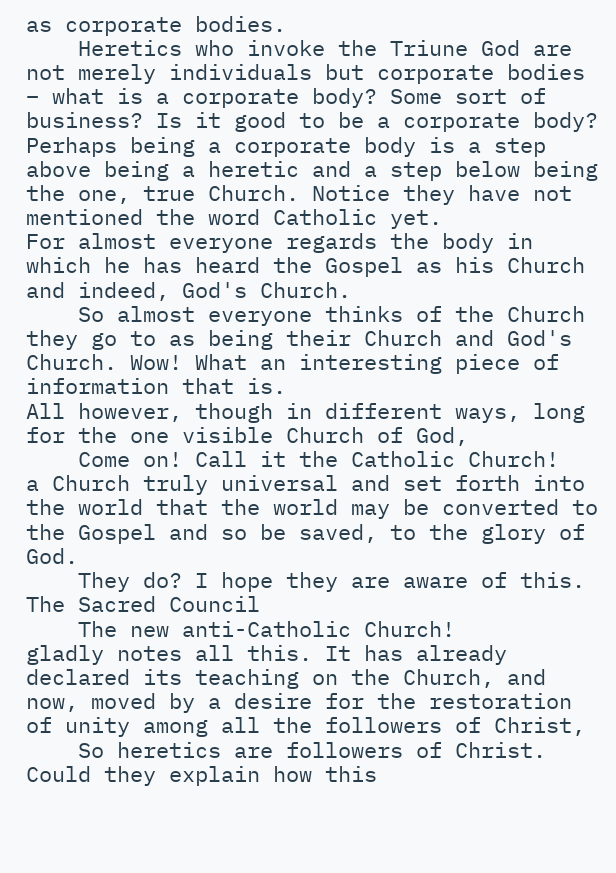as corporate bodies.
    Heretics who invoke the Triune God are not merely individuals but corporate bodies – what is a corporate body? Some sort of business? Is it good to be a corporate body? Perhaps being a corporate body is a step above being a heretic and a step below being the one, true Church. Notice they have not mentioned the word Catholic yet.
For almost everyone regards the body in which he has heard the Gospel as his Church and indeed, God's Church.
    So almost everyone thinks of the Church they go to as being their Church and God's Church. Wow! What an interesting piece of information that is.
All however, though in different ways, long for the one visible Church of God,
    Come on! Call it the Catholic Church!
a Church truly universal and set forth into the world that the world may be converted to the Gospel and so be saved, to the glory of God.
    They do? I hope they are aware of this.
The Sacred Council
    The new anti-Catholic Church!
gladly notes all this. It has already declared its teaching on the Church, and now, moved by a desire for the restoration of unity among all the followers of Christ,
    So heretics are followers of Christ. Could they explain how this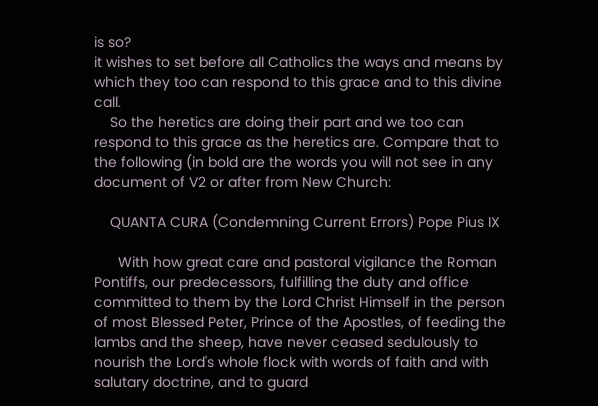is so?
it wishes to set before all Catholics the ways and means by which they too can respond to this grace and to this divine call.
    So the heretics are doing their part and we too can respond to this grace as the heretics are. Compare that to the following (in bold are the words you will not see in any document of V2 or after from New Church:

    QUANTA CURA (Condemning Current Errors) Pope Pius IX

      With how great care and pastoral vigilance the Roman Pontiffs, our predecessors, fulfilling the duty and office committed to them by the Lord Christ Himself in the person of most Blessed Peter, Prince of the Apostles, of feeding the lambs and the sheep, have never ceased sedulously to nourish the Lord's whole flock with words of faith and with salutary doctrine, and to guard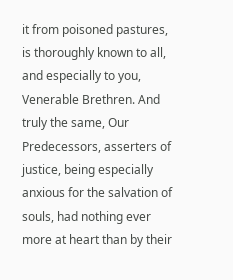it from poisoned pastures, is thoroughly known to all, and especially to you, Venerable Brethren. And truly the same, Our Predecessors, asserters of justice, being especially anxious for the salvation of souls, had nothing ever more at heart than by their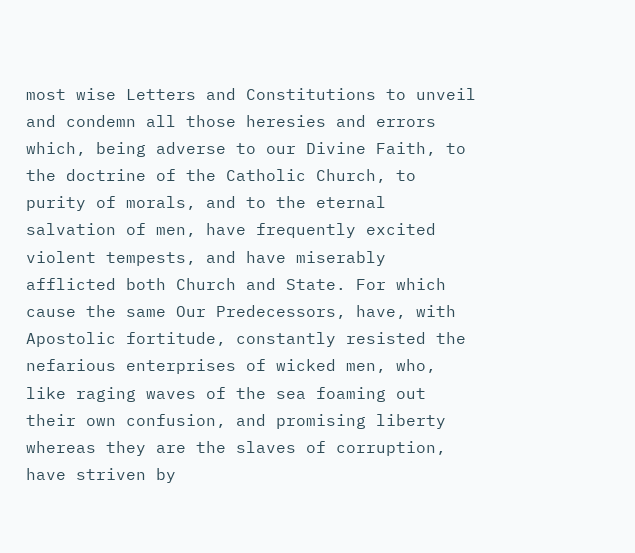most wise Letters and Constitutions to unveil and condemn all those heresies and errors which, being adverse to our Divine Faith, to the doctrine of the Catholic Church, to purity of morals, and to the eternal salvation of men, have frequently excited violent tempests, and have miserably afflicted both Church and State. For which cause the same Our Predecessors, have, with Apostolic fortitude, constantly resisted the nefarious enterprises of wicked men, who, like raging waves of the sea foaming out their own confusion, and promising liberty whereas they are the slaves of corruption, have striven by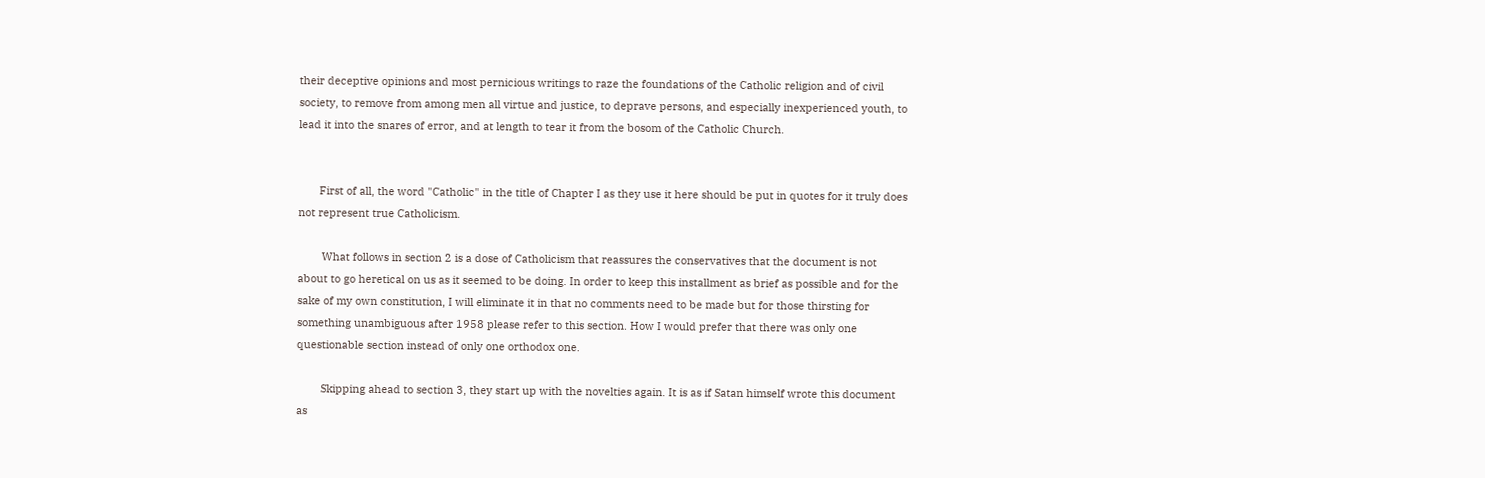their deceptive opinions and most pernicious writings to raze the foundations of the Catholic religion and of civil society, to remove from among men all virtue and justice, to deprave persons, and especially inexperienced youth, to lead it into the snares of error, and at length to tear it from the bosom of the Catholic Church.


       First of all, the word "Catholic" in the title of Chapter I as they use it here should be put in quotes for it truly does not represent true Catholicism.

        What follows in section 2 is a dose of Catholicism that reassures the conservatives that the document is not about to go heretical on us as it seemed to be doing. In order to keep this installment as brief as possible and for the sake of my own constitution, I will eliminate it in that no comments need to be made but for those thirsting for something unambiguous after 1958 please refer to this section. How I would prefer that there was only one questionable section instead of only one orthodox one.

        Skipping ahead to section 3, they start up with the novelties again. It is as if Satan himself wrote this document as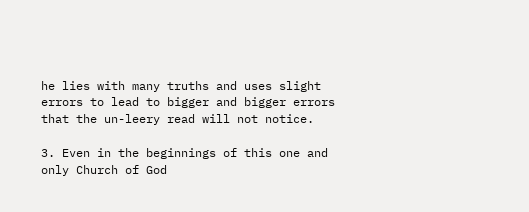he lies with many truths and uses slight errors to lead to bigger and bigger errors that the un-leery read will not notice.

3. Even in the beginnings of this one and only Church of God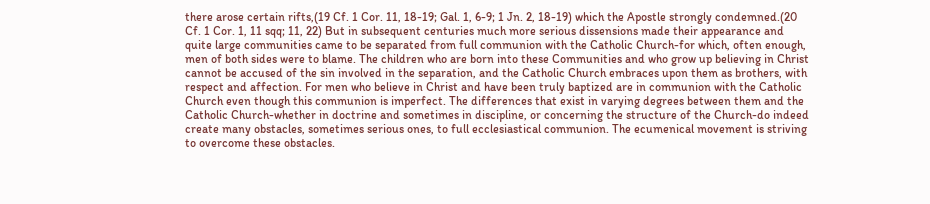there arose certain rifts,(19 Cf. 1 Cor. 11, 18-19; Gal. 1, 6-9; 1 Jn. 2, 18-19) which the Apostle strongly condemned.(20 Cf. 1 Cor. 1, 11 sqq; 11, 22) But in subsequent centuries much more serious dissensions made their appearance and quite large communities came to be separated from full communion with the Catholic Church-for which, often enough, men of both sides were to blame. The children who are born into these Communities and who grow up believing in Christ cannot be accused of the sin involved in the separation, and the Catholic Church embraces upon them as brothers, with respect and affection. For men who believe in Christ and have been truly baptized are in communion with the Catholic Church even though this communion is imperfect. The differences that exist in varying degrees between them and the Catholic Church-whether in doctrine and sometimes in discipline, or concerning the structure of the Church-do indeed create many obstacles, sometimes serious ones, to full ecclesiastical communion. The ecumenical movement is striving to overcome these obstacles.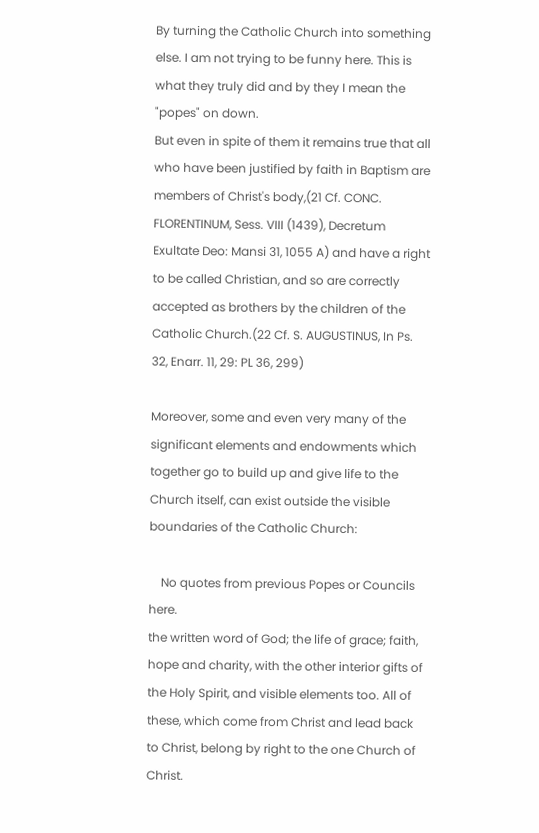By turning the Catholic Church into something else. I am not trying to be funny here. This is what they truly did and by they I mean the "popes" on down.
But even in spite of them it remains true that all who have been justified by faith in Baptism are members of Christ's body,(21 Cf. CONC. FLORENTINUM, Sess. VIII (1439), Decretum Exultate Deo: Mansi 31, 1055 A) and have a right to be called Christian, and so are correctly accepted as brothers by the children of the Catholic Church.(22 Cf. S. AUGUSTINUS, In Ps. 32, Enarr. 11, 29: PL 36, 299)

Moreover, some and even very many of the significant elements and endowments which together go to build up and give life to the Church itself, can exist outside the visible boundaries of the Catholic Church:

    No quotes from previous Popes or Councils here.
the written word of God; the life of grace; faith, hope and charity, with the other interior gifts of the Holy Spirit, and visible elements too. All of these, which come from Christ and lead back to Christ, belong by right to the one Church of Christ.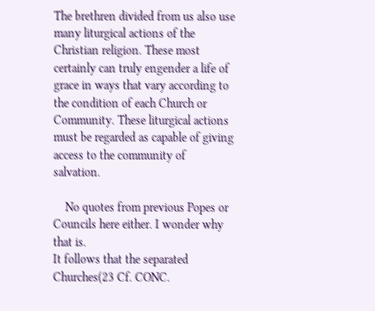The brethren divided from us also use many liturgical actions of the Christian religion. These most certainly can truly engender a life of grace in ways that vary according to the condition of each Church or Community. These liturgical actions must be regarded as capable of giving access to the community of salvation.

    No quotes from previous Popes or Councils here either. I wonder why that is.
It follows that the separated Churches(23 Cf. CONC.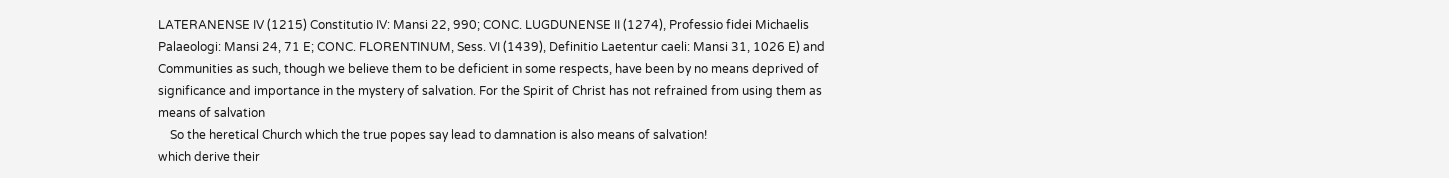LATERANENSE IV (1215) Constitutio IV: Mansi 22, 990; CONC. LUGDUNENSE II (1274), Professio fidei Michaelis Palaeologi: Mansi 24, 71 E; CONC. FLORENTINUM, Sess. VI (1439), Definitio Laetentur caeli: Mansi 31, 1026 E) and Communities as such, though we believe them to be deficient in some respects, have been by no means deprived of significance and importance in the mystery of salvation. For the Spirit of Christ has not refrained from using them as means of salvation
    So the heretical Church which the true popes say lead to damnation is also means of salvation!
which derive their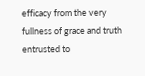efficacy from the very fullness of grace and truth entrusted to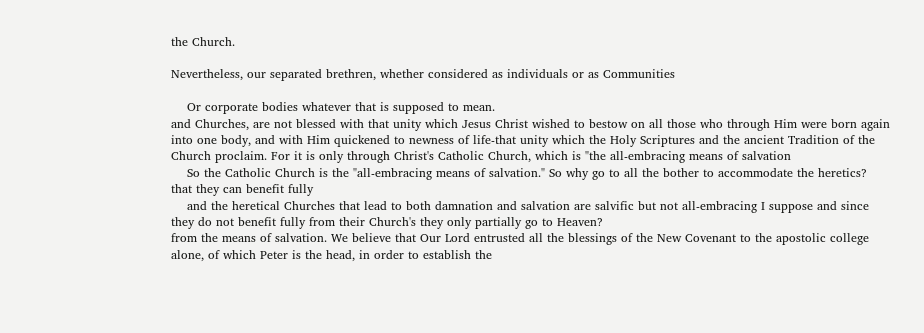the Church.

Nevertheless, our separated brethren, whether considered as individuals or as Communities

    Or corporate bodies whatever that is supposed to mean.
and Churches, are not blessed with that unity which Jesus Christ wished to bestow on all those who through Him were born again into one body, and with Him quickened to newness of life-that unity which the Holy Scriptures and the ancient Tradition of the Church proclaim. For it is only through Christ's Catholic Church, which is "the all-embracing means of salvation
    So the Catholic Church is the "all-embracing means of salvation." So why go to all the bother to accommodate the heretics?
that they can benefit fully
    and the heretical Churches that lead to both damnation and salvation are salvific but not all-embracing I suppose and since they do not benefit fully from their Church's they only partially go to Heaven?
from the means of salvation. We believe that Our Lord entrusted all the blessings of the New Covenant to the apostolic college alone, of which Peter is the head, in order to establish the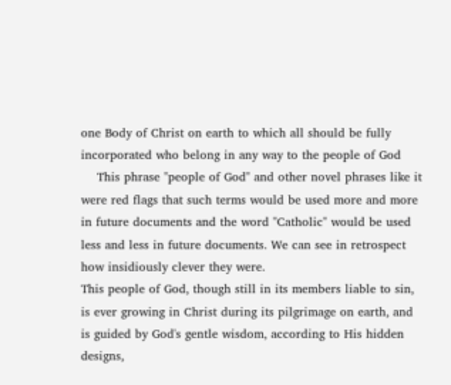one Body of Christ on earth to which all should be fully incorporated who belong in any way to the people of God
    This phrase "people of God" and other novel phrases like it were red flags that such terms would be used more and more in future documents and the word "Catholic" would be used less and less in future documents. We can see in retrospect how insidiously clever they were.
This people of God, though still in its members liable to sin, is ever growing in Christ during its pilgrimage on earth, and is guided by God's gentle wisdom, according to His hidden designs,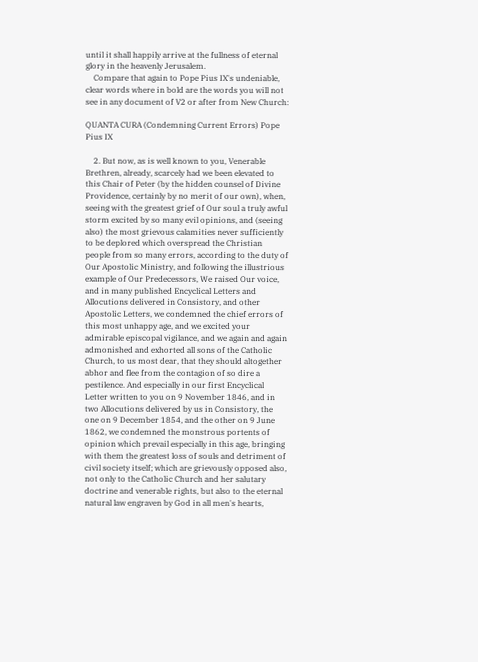until it shall happily arrive at the fullness of eternal glory in the heavenly Jerusalem.
    Compare that again to Pope Pius IX's undeniable, clear words where in bold are the words you will not see in any document of V2 or after from New Church:

QUANTA CURA (Condemning Current Errors) Pope Pius IX

    2. But now, as is well known to you, Venerable Brethren, already, scarcely had we been elevated to this Chair of Peter (by the hidden counsel of Divine Providence, certainly by no merit of our own), when, seeing with the greatest grief of Our soul a truly awful storm excited by so many evil opinions, and (seeing also) the most grievous calamities never sufficiently to be deplored which overspread the Christian people from so many errors, according to the duty of Our Apostolic Ministry, and following the illustrious example of Our Predecessors, We raised Our voice, and in many published Encyclical Letters and Allocutions delivered in Consistory, and other Apostolic Letters, we condemned the chief errors of this most unhappy age, and we excited your admirable episcopal vigilance, and we again and again admonished and exhorted all sons of the Catholic Church, to us most dear, that they should altogether abhor and flee from the contagion of so dire a pestilence. And especially in our first Encyclical Letter written to you on 9 November 1846, and in two Allocutions delivered by us in Consistory, the one on 9 December 1854, and the other on 9 June 1862, we condemned the monstrous portents of opinion which prevail especially in this age, bringing with them the greatest loss of souls and detriment of civil society itself; which are grievously opposed also, not only to the Catholic Church and her salutary doctrine and venerable rights, but also to the eternal natural law engraven by God in all men's hearts,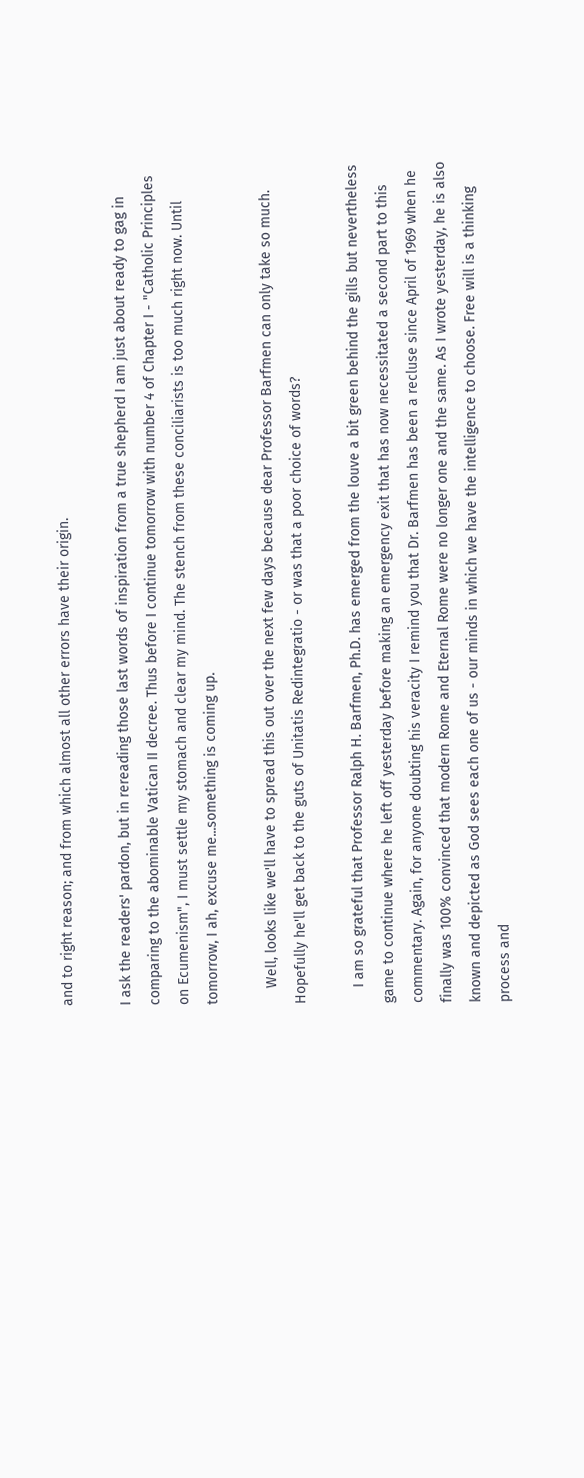and to right reason; and from which almost all other errors have their origin.

I ask the readers' pardon, but in rereading those last words of inspiration from a true shepherd I am just about ready to gag in comparing to the abominable Vatican II decree. Thus before I continue tomorrow with number 4 of Chapter I - "Catholic Principles on Ecumenism", I must settle my stomach and clear my mind. The stench from these conciliarists is too much right now. Until tomorrow, I ah, excuse me...something is coming up.

    Well, looks like we'll have to spread this out over the next few days because dear Professor Barfmen can only take so much. Hopefully he'll get back to the guts of Unitatis Redintegratio - or was that a poor choice of words?

    I am so grateful that Professor Ralph H. Barfmen, Ph.D. has emerged from the louve a bit green behind the gills but nevertheless game to continue where he left off yesterday before making an emergency exit that has now necessitated a second part to this commentary. Again, for anyone doubting his veracity I remind you that Dr. Barfmen has been a recluse since April of 1969 when he finally was 100% convinced that modern Rome and Eternal Rome were no longer one and the same. As I wrote yesterday, he is also known and depicted as God sees each one of us - our minds in which we have the intelligence to choose. Free will is a thinking process and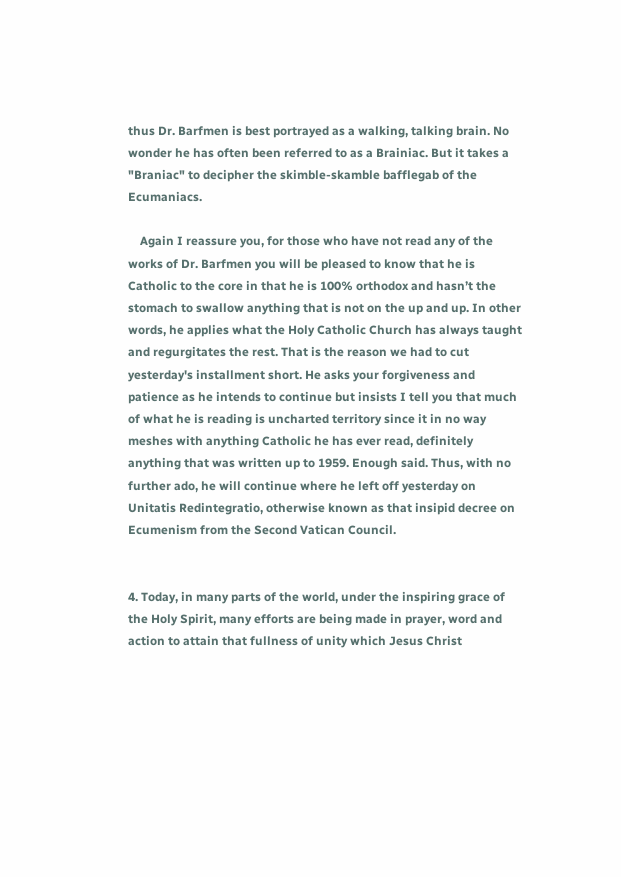thus Dr. Barfmen is best portrayed as a walking, talking brain. No wonder he has often been referred to as a Brainiac. But it takes a "Braniac" to decipher the skimble-skamble bafflegab of the Ecumaniacs.

    Again I reassure you, for those who have not read any of the works of Dr. Barfmen you will be pleased to know that he is Catholic to the core in that he is 100% orthodox and hasn’t the stomach to swallow anything that is not on the up and up. In other words, he applies what the Holy Catholic Church has always taught and regurgitates the rest. That is the reason we had to cut yesterday's installment short. He asks your forgiveness and patience as he intends to continue but insists I tell you that much of what he is reading is uncharted territory since it in no way meshes with anything Catholic he has ever read, definitely anything that was written up to 1959. Enough said. Thus, with no further ado, he will continue where he left off yesterday on Unitatis Redintegratio, otherwise known as that insipid decree on Ecumenism from the Second Vatican Council.


4. Today, in many parts of the world, under the inspiring grace of the Holy Spirit, many efforts are being made in prayer, word and action to attain that fullness of unity which Jesus Christ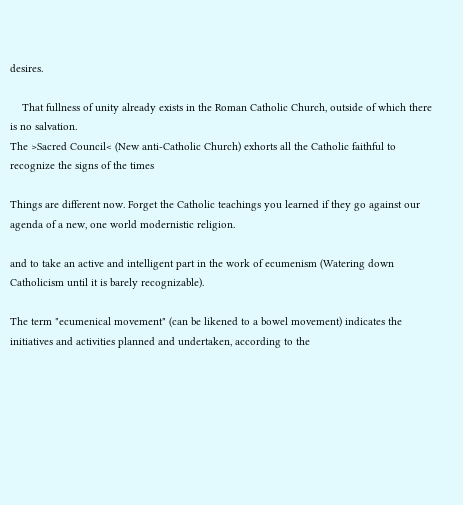desires.

    That fullness of unity already exists in the Roman Catholic Church, outside of which there is no salvation.
The >Sacred Council< (New anti-Catholic Church) exhorts all the Catholic faithful to recognize the signs of the times

Things are different now. Forget the Catholic teachings you learned if they go against our agenda of a new, one world modernistic religion.

and to take an active and intelligent part in the work of ecumenism (Watering down Catholicism until it is barely recognizable).

The term "ecumenical movement" (can be likened to a bowel movement) indicates the initiatives and activities planned and undertaken, according to the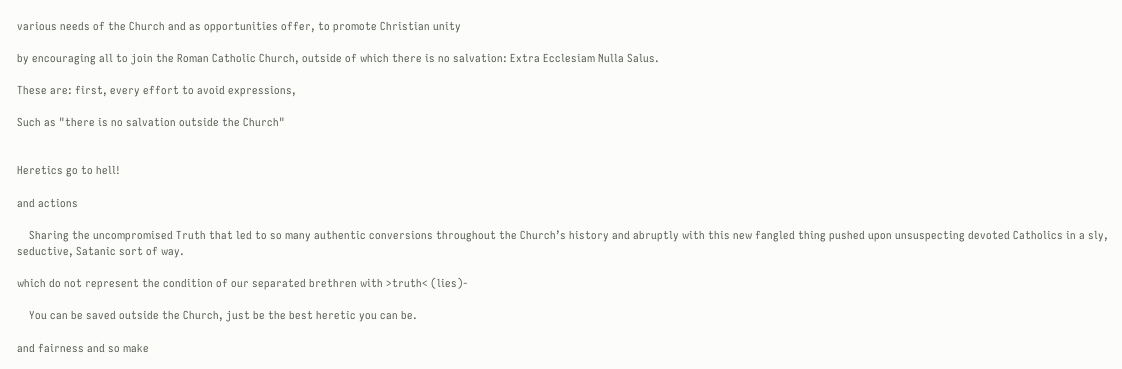various needs of the Church and as opportunities offer, to promote Christian unity

by encouraging all to join the Roman Catholic Church, outside of which there is no salvation: Extra Ecclesiam Nulla Salus.

These are: first, every effort to avoid expressions,

Such as "there is no salvation outside the Church"


Heretics go to hell!

and actions

    Sharing the uncompromised Truth that led to so many authentic conversions throughout the Church’s history and abruptly with this new fangled thing pushed upon unsuspecting devoted Catholics in a sly, seductive, Satanic sort of way.

which do not represent the condition of our separated brethren with >truth< (lies)-

    You can be saved outside the Church, just be the best heretic you can be.

and fairness and so make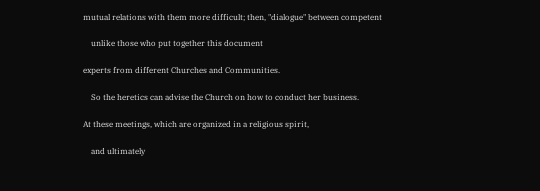mutual relations with them more difficult; then, "dialogue" between competent

    unlike those who put together this document

experts from different Churches and Communities.

    So the heretics can advise the Church on how to conduct her business.

At these meetings, which are organized in a religious spirit,

    and ultimately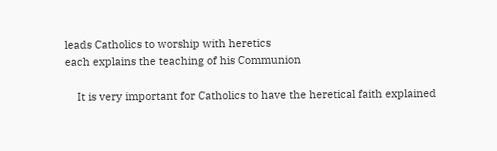leads Catholics to worship with heretics
each explains the teaching of his Communion

    It is very important for Catholics to have the heretical faith explained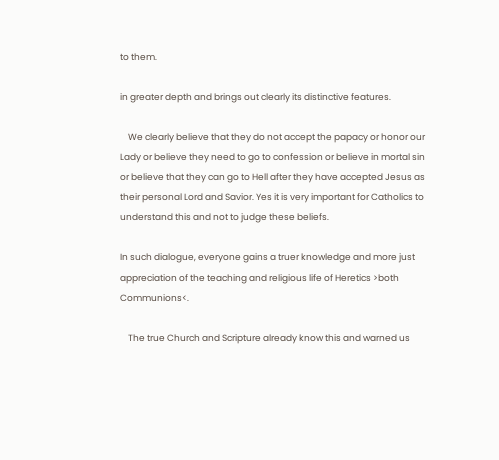to them.

in greater depth and brings out clearly its distinctive features.

    We clearly believe that they do not accept the papacy or honor our Lady or believe they need to go to confession or believe in mortal sin or believe that they can go to Hell after they have accepted Jesus as their personal Lord and Savior. Yes it is very important for Catholics to understand this and not to judge these beliefs.

In such dialogue, everyone gains a truer knowledge and more just appreciation of the teaching and religious life of Heretics >both Communions<.

    The true Church and Scripture already know this and warned us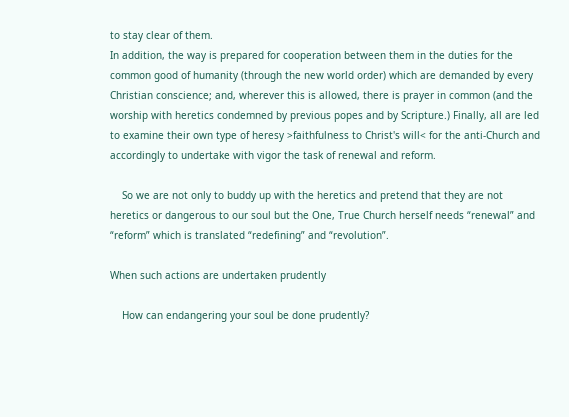to stay clear of them.
In addition, the way is prepared for cooperation between them in the duties for the common good of humanity (through the new world order) which are demanded by every Christian conscience; and, wherever this is allowed, there is prayer in common (and the worship with heretics condemned by previous popes and by Scripture.) Finally, all are led to examine their own type of heresy >faithfulness to Christ's will< for the anti-Church and accordingly to undertake with vigor the task of renewal and reform.

    So we are not only to buddy up with the heretics and pretend that they are not heretics or dangerous to our soul but the One, True Church herself needs “renewal” and “reform” which is translated “redefining” and “revolution”.

When such actions are undertaken prudently

    How can endangering your soul be done prudently?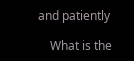and patiently

    What is the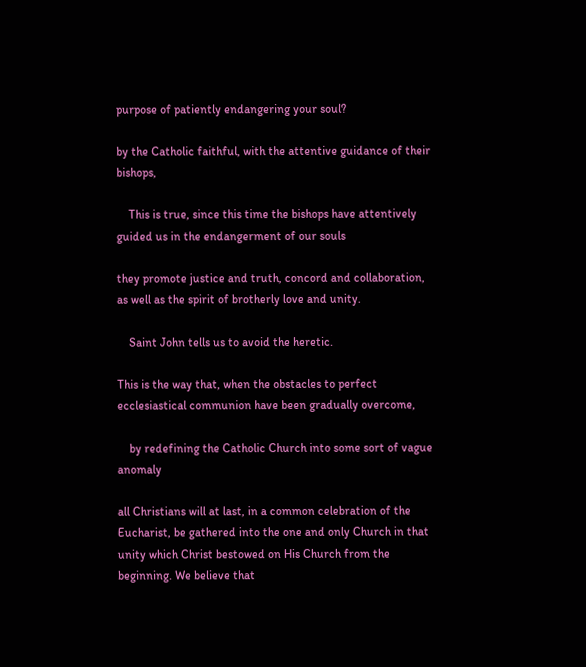purpose of patiently endangering your soul?

by the Catholic faithful, with the attentive guidance of their bishops,

    This is true, since this time the bishops have attentively guided us in the endangerment of our souls

they promote justice and truth, concord and collaboration, as well as the spirit of brotherly love and unity.

    Saint John tells us to avoid the heretic.

This is the way that, when the obstacles to perfect ecclesiastical communion have been gradually overcome,

    by redefining the Catholic Church into some sort of vague anomaly

all Christians will at last, in a common celebration of the Eucharist, be gathered into the one and only Church in that unity which Christ bestowed on His Church from the beginning. We believe that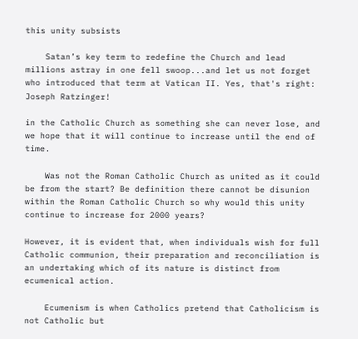this unity subsists

    Satan’s key term to redefine the Church and lead millions astray in one fell swoop...and let us not forget who introduced that term at Vatican II. Yes, that's right: Joseph Ratzinger!

in the Catholic Church as something she can never lose, and we hope that it will continue to increase until the end of time.

    Was not the Roman Catholic Church as united as it could be from the start? Be definition there cannot be disunion within the Roman Catholic Church so why would this unity continue to increase for 2000 years?

However, it is evident that, when individuals wish for full Catholic communion, their preparation and reconciliation is an undertaking which of its nature is distinct from ecumenical action.

    Ecumenism is when Catholics pretend that Catholicism is not Catholic but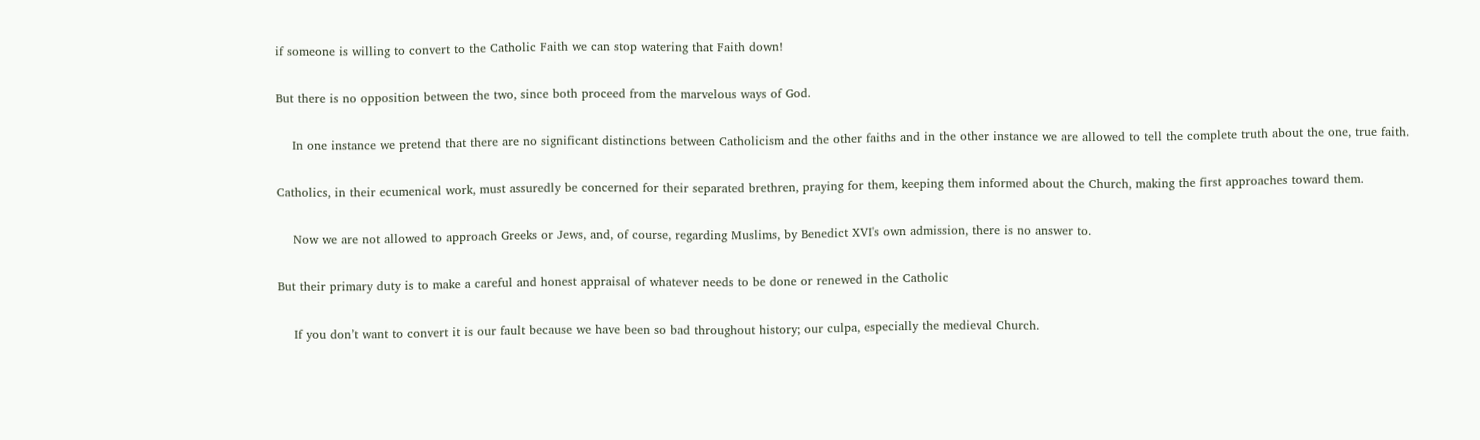if someone is willing to convert to the Catholic Faith we can stop watering that Faith down!

But there is no opposition between the two, since both proceed from the marvelous ways of God.

    In one instance we pretend that there are no significant distinctions between Catholicism and the other faiths and in the other instance we are allowed to tell the complete truth about the one, true faith.

Catholics, in their ecumenical work, must assuredly be concerned for their separated brethren, praying for them, keeping them informed about the Church, making the first approaches toward them.

    Now we are not allowed to approach Greeks or Jews, and, of course, regarding Muslims, by Benedict XVI's own admission, there is no answer to.

But their primary duty is to make a careful and honest appraisal of whatever needs to be done or renewed in the Catholic

    If you don’t want to convert it is our fault because we have been so bad throughout history; our culpa, especially the medieval Church.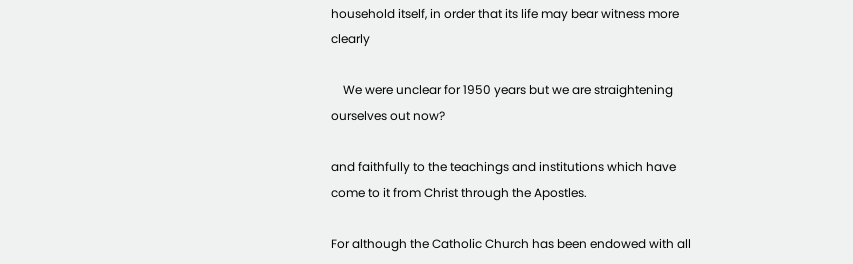household itself, in order that its life may bear witness more clearly

    We were unclear for 1950 years but we are straightening ourselves out now?

and faithfully to the teachings and institutions which have come to it from Christ through the Apostles.

For although the Catholic Church has been endowed with all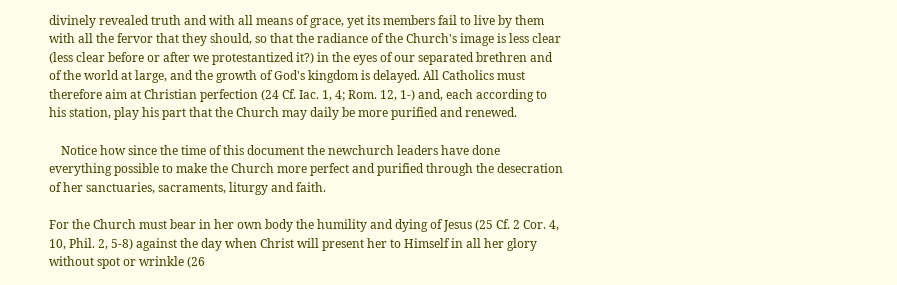divinely revealed truth and with all means of grace, yet its members fail to live by them with all the fervor that they should, so that the radiance of the Church's image is less clear (less clear before or after we protestantized it?) in the eyes of our separated brethren and of the world at large, and the growth of God's kingdom is delayed. All Catholics must therefore aim at Christian perfection (24 Cf. Iac. 1, 4; Rom. 12, 1-) and, each according to his station, play his part that the Church may daily be more purified and renewed.

    Notice how since the time of this document the newchurch leaders have done everything possible to make the Church more perfect and purified through the desecration of her sanctuaries, sacraments, liturgy and faith.

For the Church must bear in her own body the humility and dying of Jesus (25 Cf. 2 Cor. 4, 10, Phil. 2, 5-8) against the day when Christ will present her to Himself in all her glory without spot or wrinkle (26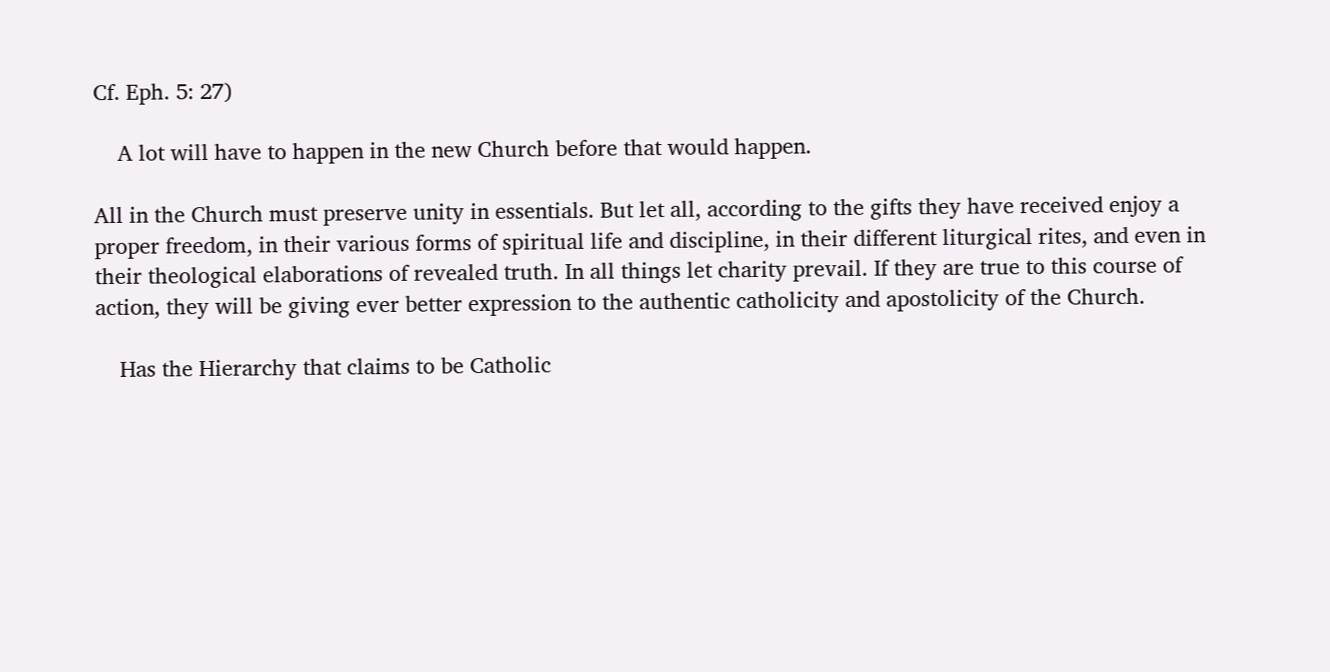Cf. Eph. 5: 27)

    A lot will have to happen in the new Church before that would happen.

All in the Church must preserve unity in essentials. But let all, according to the gifts they have received enjoy a proper freedom, in their various forms of spiritual life and discipline, in their different liturgical rites, and even in their theological elaborations of revealed truth. In all things let charity prevail. If they are true to this course of action, they will be giving ever better expression to the authentic catholicity and apostolicity of the Church.

    Has the Hierarchy that claims to be Catholic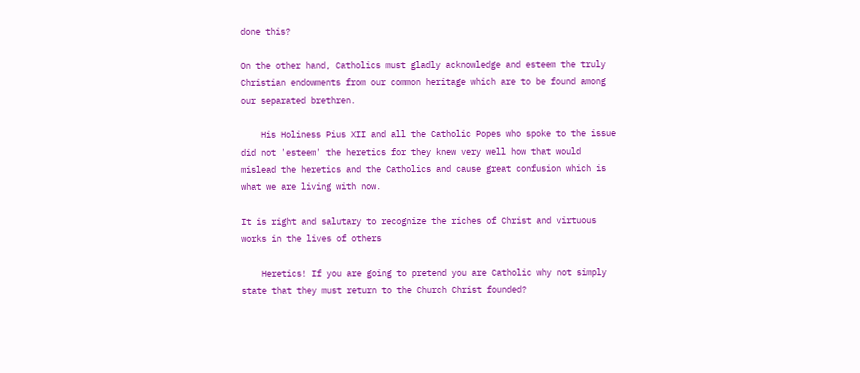done this?

On the other hand, Catholics must gladly acknowledge and esteem the truly Christian endowments from our common heritage which are to be found among our separated brethren.

    His Holiness Pius XII and all the Catholic Popes who spoke to the issue did not 'esteem' the heretics for they knew very well how that would mislead the heretics and the Catholics and cause great confusion which is what we are living with now.

It is right and salutary to recognize the riches of Christ and virtuous works in the lives of others

    Heretics! If you are going to pretend you are Catholic why not simply state that they must return to the Church Christ founded?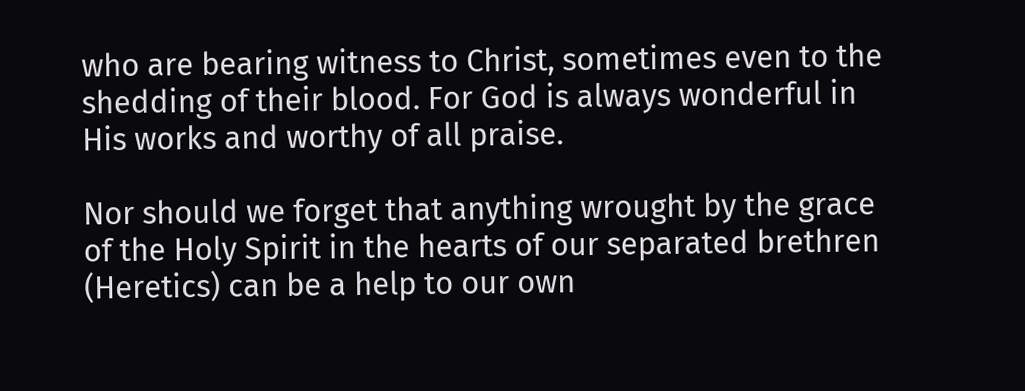who are bearing witness to Christ, sometimes even to the shedding of their blood. For God is always wonderful in His works and worthy of all praise.

Nor should we forget that anything wrought by the grace of the Holy Spirit in the hearts of our separated brethren (Heretics) can be a help to our own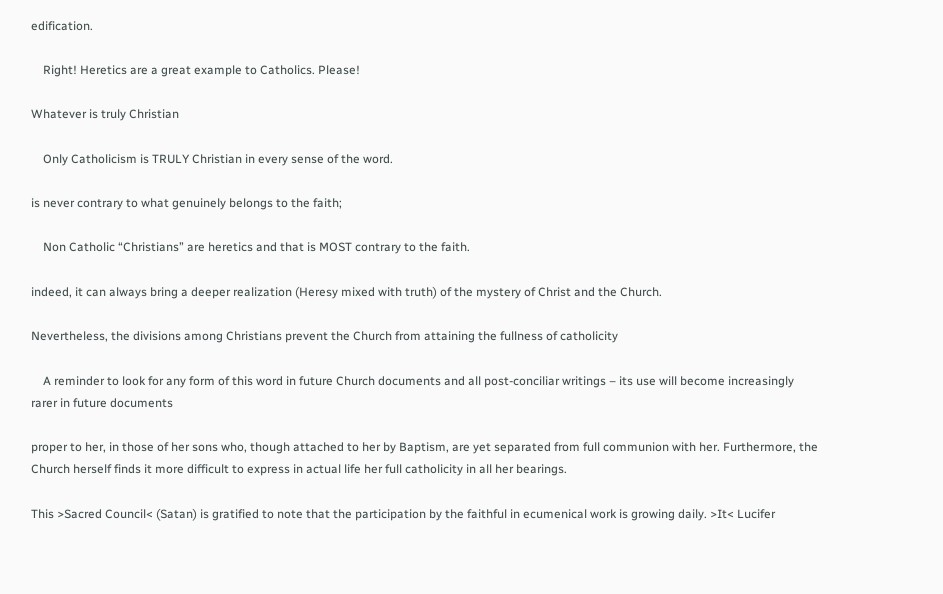edification.

    Right! Heretics are a great example to Catholics. Please!

Whatever is truly Christian

    Only Catholicism is TRULY Christian in every sense of the word.

is never contrary to what genuinely belongs to the faith;

    Non Catholic “Christians” are heretics and that is MOST contrary to the faith.

indeed, it can always bring a deeper realization (Heresy mixed with truth) of the mystery of Christ and the Church.

Nevertheless, the divisions among Christians prevent the Church from attaining the fullness of catholicity

    A reminder to look for any form of this word in future Church documents and all post-conciliar writings – its use will become increasingly rarer in future documents

proper to her, in those of her sons who, though attached to her by Baptism, are yet separated from full communion with her. Furthermore, the Church herself finds it more difficult to express in actual life her full catholicity in all her bearings.

This >Sacred Council< (Satan) is gratified to note that the participation by the faithful in ecumenical work is growing daily. >It< Lucifer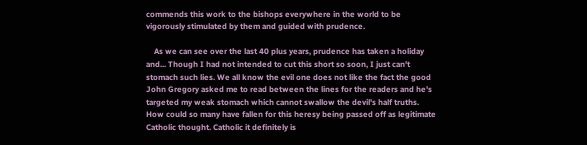commends this work to the bishops everywhere in the world to be vigorously stimulated by them and guided with prudence.

    As we can see over the last 40 plus years, prudence has taken a holiday and... Though I had not intended to cut this short so soon, I just can't stomach such lies. We all know the evil one does not like the fact the good John Gregory asked me to read between the lines for the readers and he's targeted my weak stomach which cannot swallow the devil's half truths. How could so many have fallen for this heresy being passed off as legitimate Catholic thought. Catholic it definitely is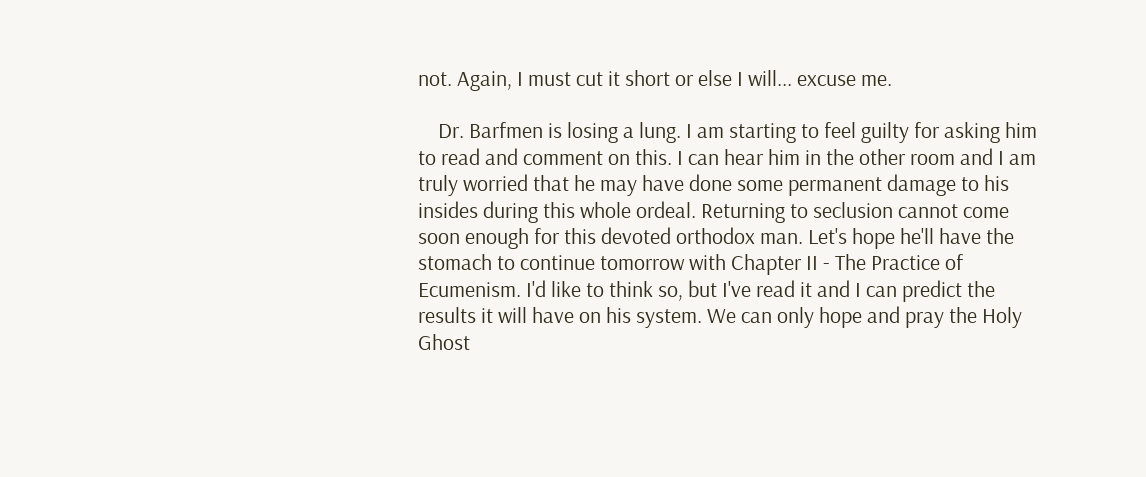not. Again, I must cut it short or else I will... excuse me.

    Dr. Barfmen is losing a lung. I am starting to feel guilty for asking him to read and comment on this. I can hear him in the other room and I am truly worried that he may have done some permanent damage to his insides during this whole ordeal. Returning to seclusion cannot come soon enough for this devoted orthodox man. Let's hope he'll have the stomach to continue tomorrow with Chapter II - The Practice of Ecumenism. I'd like to think so, but I've read it and I can predict the results it will have on his system. We can only hope and pray the Holy Ghost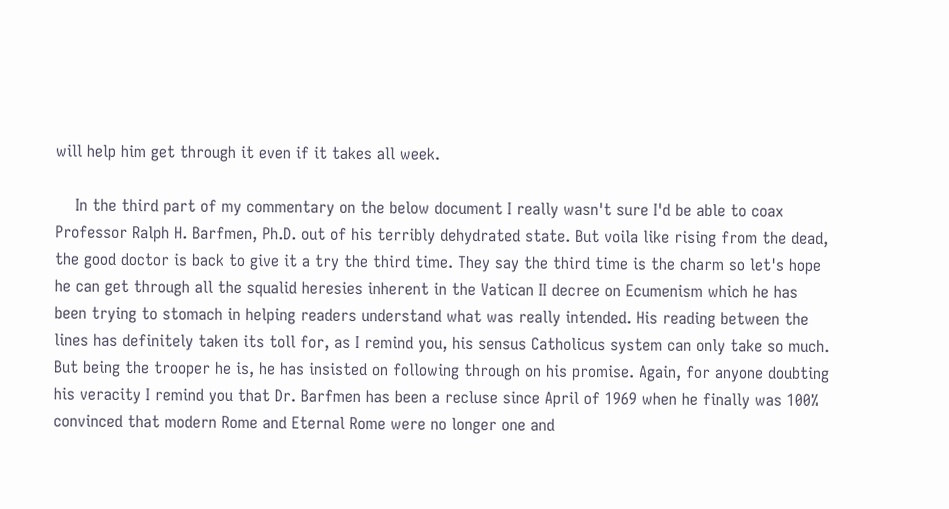will help him get through it even if it takes all week.

    In the third part of my commentary on the below document I really wasn't sure I'd be able to coax Professor Ralph H. Barfmen, Ph.D. out of his terribly dehydrated state. But voila like rising from the dead, the good doctor is back to give it a try the third time. They say the third time is the charm so let's hope he can get through all the squalid heresies inherent in the Vatican II decree on Ecumenism which he has been trying to stomach in helping readers understand what was really intended. His reading between the lines has definitely taken its toll for, as I remind you, his sensus Catholicus system can only take so much. But being the trooper he is, he has insisted on following through on his promise. Again, for anyone doubting his veracity I remind you that Dr. Barfmen has been a recluse since April of 1969 when he finally was 100% convinced that modern Rome and Eternal Rome were no longer one and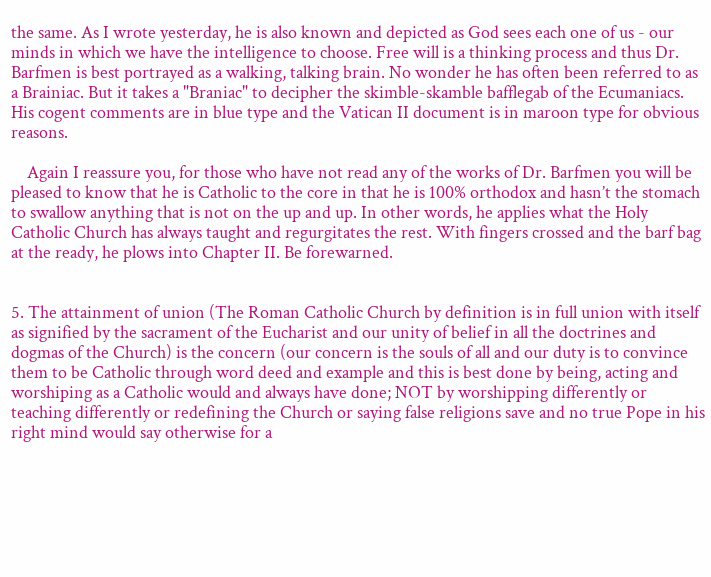the same. As I wrote yesterday, he is also known and depicted as God sees each one of us - our minds in which we have the intelligence to choose. Free will is a thinking process and thus Dr. Barfmen is best portrayed as a walking, talking brain. No wonder he has often been referred to as a Brainiac. But it takes a "Braniac" to decipher the skimble-skamble bafflegab of the Ecumaniacs. His cogent comments are in blue type and the Vatican II document is in maroon type for obvious reasons.

    Again I reassure you, for those who have not read any of the works of Dr. Barfmen you will be pleased to know that he is Catholic to the core in that he is 100% orthodox and hasn’t the stomach to swallow anything that is not on the up and up. In other words, he applies what the Holy Catholic Church has always taught and regurgitates the rest. With fingers crossed and the barf bag at the ready, he plows into Chapter II. Be forewarned.


5. The attainment of union (The Roman Catholic Church by definition is in full union with itself as signified by the sacrament of the Eucharist and our unity of belief in all the doctrines and dogmas of the Church) is the concern (our concern is the souls of all and our duty is to convince them to be Catholic through word deed and example and this is best done by being, acting and worshiping as a Catholic would and always have done; NOT by worshipping differently or teaching differently or redefining the Church or saying false religions save and no true Pope in his right mind would say otherwise for a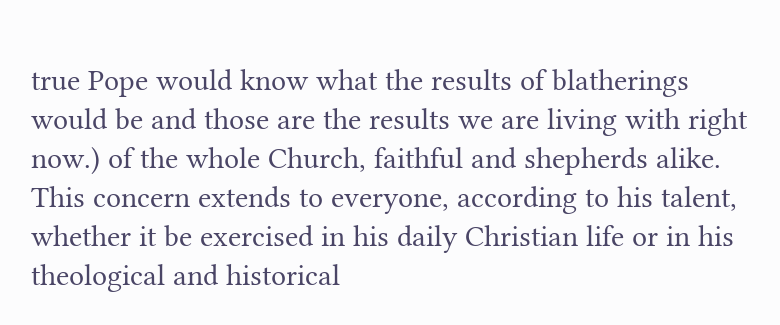true Pope would know what the results of blatherings would be and those are the results we are living with right now.) of the whole Church, faithful and shepherds alike. This concern extends to everyone, according to his talent, whether it be exercised in his daily Christian life or in his theological and historical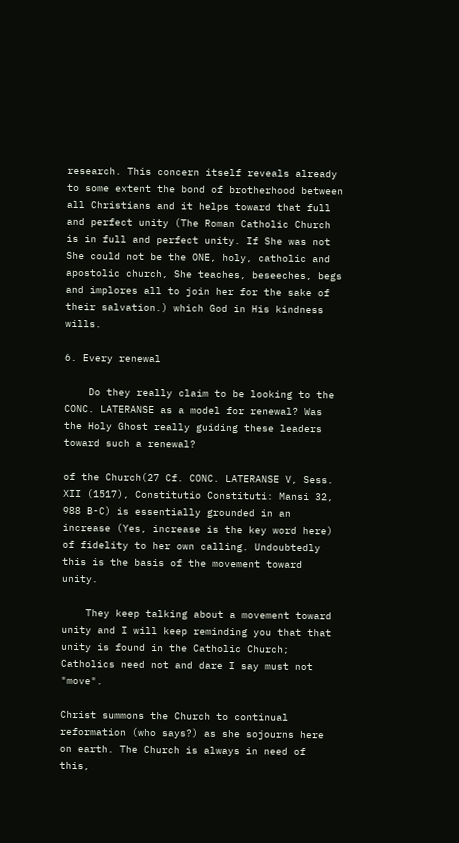research. This concern itself reveals already to some extent the bond of brotherhood between all Christians and it helps toward that full and perfect unity (The Roman Catholic Church is in full and perfect unity. If She was not She could not be the ONE, holy, catholic and apostolic church, She teaches, beseeches, begs and implores all to join her for the sake of their salvation.) which God in His kindness wills.

6. Every renewal

    Do they really claim to be looking to the CONC. LATERANSE as a model for renewal? Was the Holy Ghost really guiding these leaders toward such a renewal?

of the Church(27 Cf. CONC. LATERANSE V, Sess. XII (1517), Constitutio Constituti: Mansi 32, 988 B-C) is essentially grounded in an increase (Yes, increase is the key word here) of fidelity to her own calling. Undoubtedly this is the basis of the movement toward unity.

    They keep talking about a movement toward unity and I will keep reminding you that that unity is found in the Catholic Church; Catholics need not and dare I say must not "move".

Christ summons the Church to continual reformation (who says?) as she sojourns here on earth. The Church is always in need of this,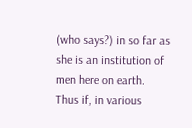(who says?) in so far as she is an institution of men here on earth. Thus if, in various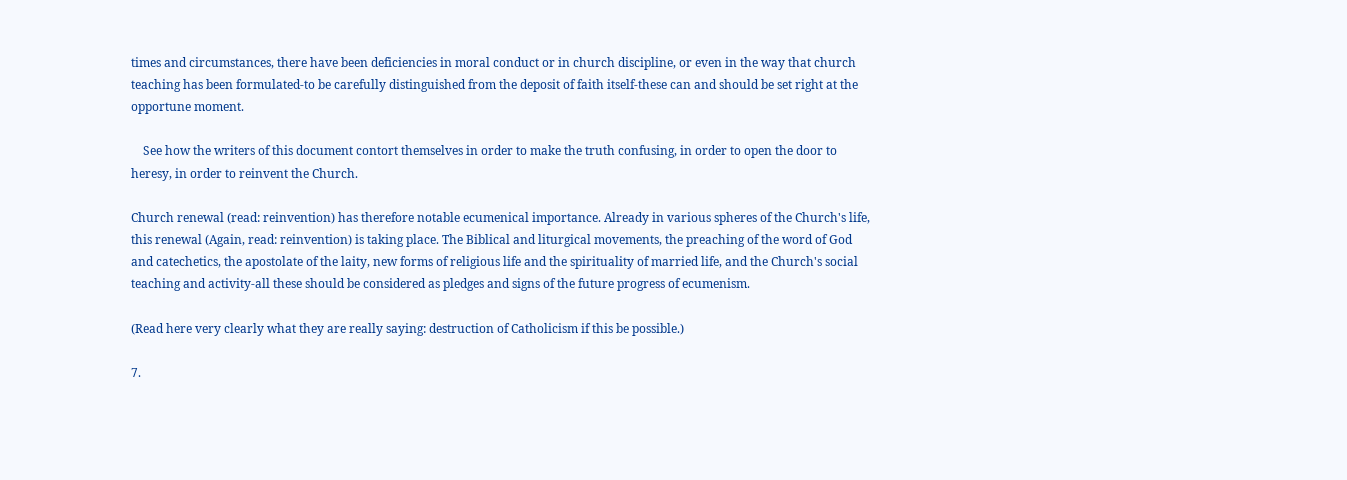times and circumstances, there have been deficiencies in moral conduct or in church discipline, or even in the way that church teaching has been formulated-to be carefully distinguished from the deposit of faith itself-these can and should be set right at the opportune moment.

    See how the writers of this document contort themselves in order to make the truth confusing, in order to open the door to heresy, in order to reinvent the Church.

Church renewal (read: reinvention) has therefore notable ecumenical importance. Already in various spheres of the Church's life, this renewal (Again, read: reinvention) is taking place. The Biblical and liturgical movements, the preaching of the word of God and catechetics, the apostolate of the laity, new forms of religious life and the spirituality of married life, and the Church's social teaching and activity-all these should be considered as pledges and signs of the future progress of ecumenism.

(Read here very clearly what they are really saying: destruction of Catholicism if this be possible.)

7.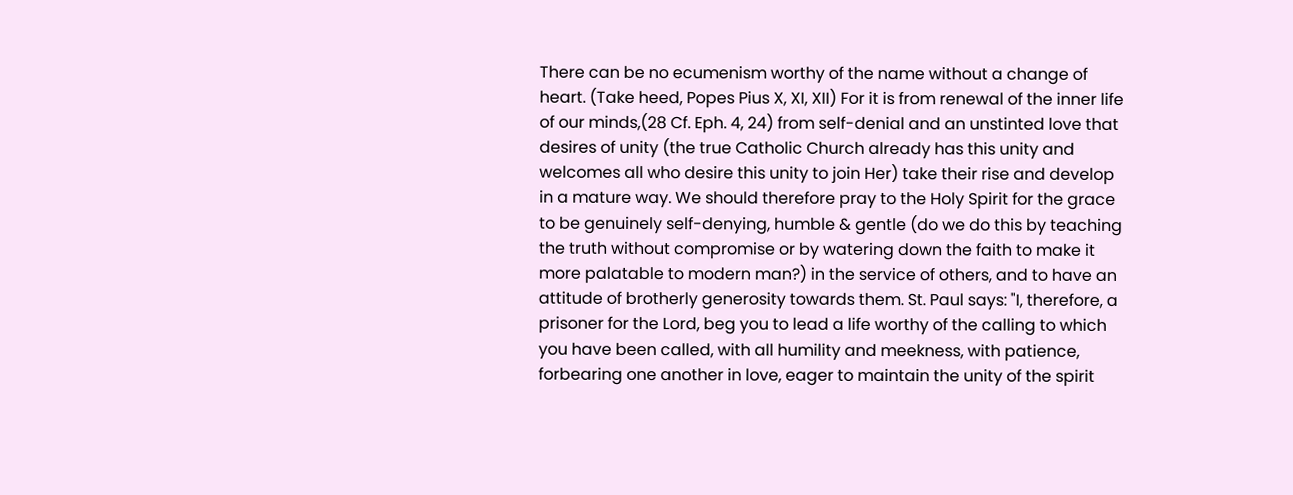There can be no ecumenism worthy of the name without a change of heart. (Take heed, Popes Pius X, XI, XII) For it is from renewal of the inner life of our minds,(28 Cf. Eph. 4, 24) from self-denial and an unstinted love that desires of unity (the true Catholic Church already has this unity and welcomes all who desire this unity to join Her) take their rise and develop in a mature way. We should therefore pray to the Holy Spirit for the grace to be genuinely self-denying, humble & gentle (do we do this by teaching the truth without compromise or by watering down the faith to make it more palatable to modern man?) in the service of others, and to have an attitude of brotherly generosity towards them. St. Paul says: "I, therefore, a prisoner for the Lord, beg you to lead a life worthy of the calling to which you have been called, with all humility and meekness, with patience, forbearing one another in love, eager to maintain the unity of the spirit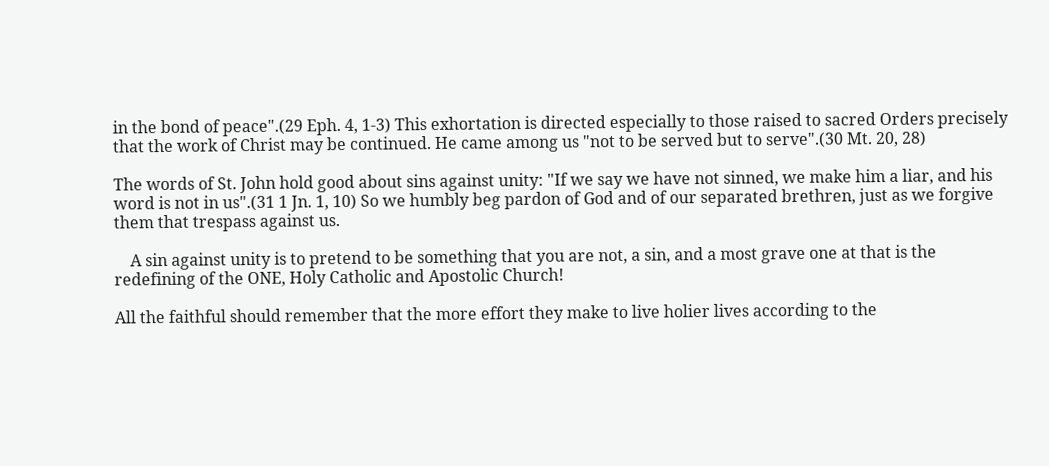in the bond of peace".(29 Eph. 4, 1-3) This exhortation is directed especially to those raised to sacred Orders precisely that the work of Christ may be continued. He came among us "not to be served but to serve".(30 Mt. 20, 28)

The words of St. John hold good about sins against unity: "If we say we have not sinned, we make him a liar, and his word is not in us".(31 1 Jn. 1, 10) So we humbly beg pardon of God and of our separated brethren, just as we forgive them that trespass against us.

    A sin against unity is to pretend to be something that you are not, a sin, and a most grave one at that is the redefining of the ONE, Holy Catholic and Apostolic Church!

All the faithful should remember that the more effort they make to live holier lives according to the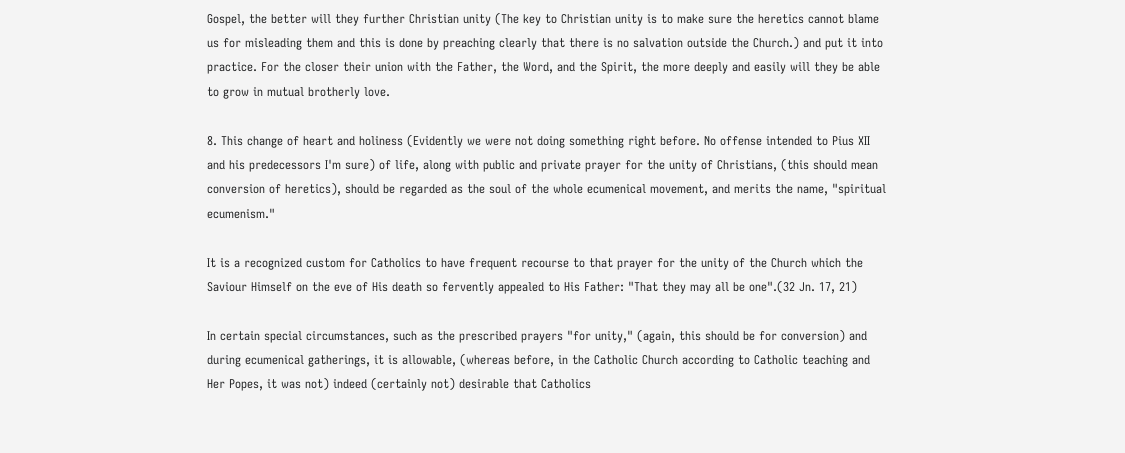Gospel, the better will they further Christian unity (The key to Christian unity is to make sure the heretics cannot blame us for misleading them and this is done by preaching clearly that there is no salvation outside the Church.) and put it into practice. For the closer their union with the Father, the Word, and the Spirit, the more deeply and easily will they be able to grow in mutual brotherly love.

8. This change of heart and holiness (Evidently we were not doing something right before. No offense intended to Pius XII and his predecessors I'm sure) of life, along with public and private prayer for the unity of Christians, (this should mean conversion of heretics), should be regarded as the soul of the whole ecumenical movement, and merits the name, "spiritual ecumenism."

It is a recognized custom for Catholics to have frequent recourse to that prayer for the unity of the Church which the Saviour Himself on the eve of His death so fervently appealed to His Father: "That they may all be one".(32 Jn. 17, 21)

In certain special circumstances, such as the prescribed prayers "for unity," (again, this should be for conversion) and during ecumenical gatherings, it is allowable, (whereas before, in the Catholic Church according to Catholic teaching and Her Popes, it was not) indeed (certainly not) desirable that Catholics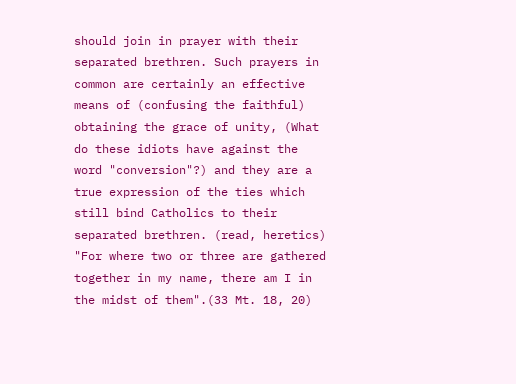should join in prayer with their separated brethren. Such prayers in common are certainly an effective means of (confusing the faithful) obtaining the grace of unity, (What do these idiots have against the word "conversion"?) and they are a true expression of the ties which still bind Catholics to their separated brethren. (read, heretics) "For where two or three are gathered together in my name, there am I in the midst of them".(33 Mt. 18, 20)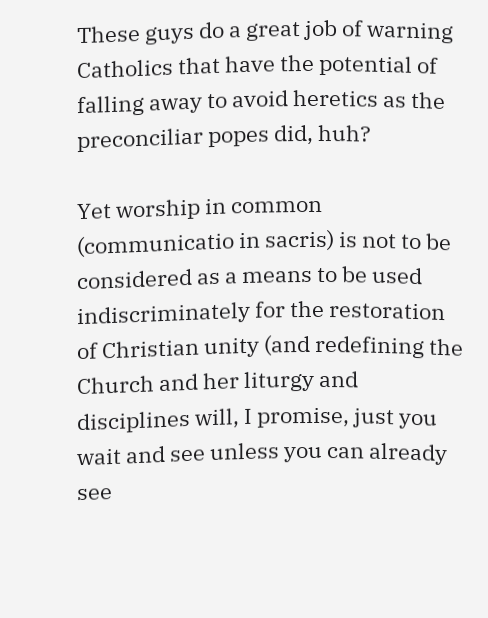These guys do a great job of warning Catholics that have the potential of falling away to avoid heretics as the preconciliar popes did, huh?

Yet worship in common (communicatio in sacris) is not to be considered as a means to be used indiscriminately for the restoration of Christian unity (and redefining the Church and her liturgy and disciplines will, I promise, just you wait and see unless you can already see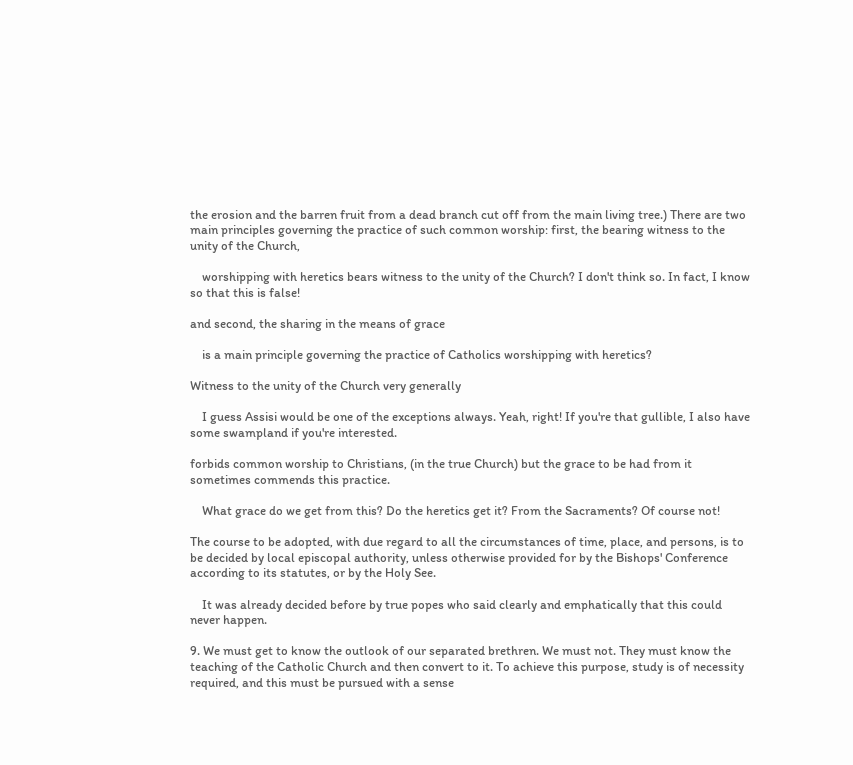the erosion and the barren fruit from a dead branch cut off from the main living tree.) There are two main principles governing the practice of such common worship: first, the bearing witness to the unity of the Church,

    worshipping with heretics bears witness to the unity of the Church? I don't think so. In fact, I know so that this is false!

and second, the sharing in the means of grace

    is a main principle governing the practice of Catholics worshipping with heretics?

Witness to the unity of the Church very generally

    I guess Assisi would be one of the exceptions always. Yeah, right! If you're that gullible, I also have some swampland if you're interested.

forbids common worship to Christians, (in the true Church) but the grace to be had from it sometimes commends this practice.

    What grace do we get from this? Do the heretics get it? From the Sacraments? Of course not!

The course to be adopted, with due regard to all the circumstances of time, place, and persons, is to be decided by local episcopal authority, unless otherwise provided for by the Bishops' Conference according to its statutes, or by the Holy See.

    It was already decided before by true popes who said clearly and emphatically that this could never happen.

9. We must get to know the outlook of our separated brethren. We must not. They must know the teaching of the Catholic Church and then convert to it. To achieve this purpose, study is of necessity required, and this must be pursued with a sense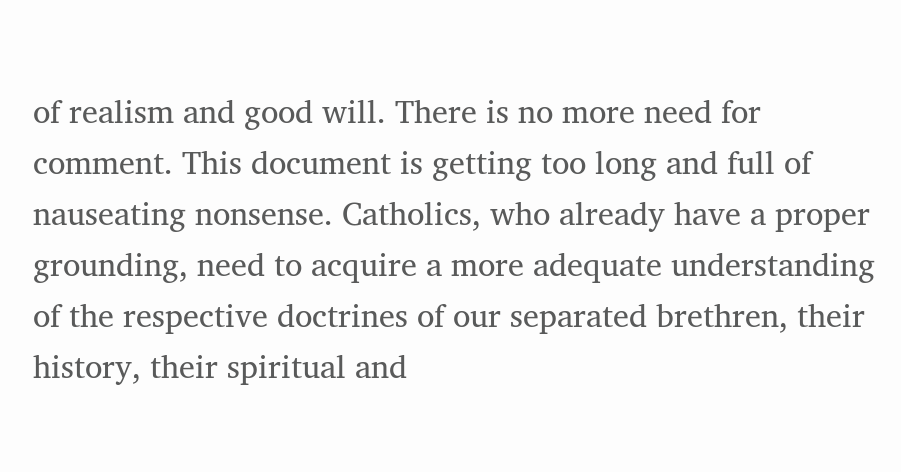of realism and good will. There is no more need for comment. This document is getting too long and full of nauseating nonsense. Catholics, who already have a proper grounding, need to acquire a more adequate understanding of the respective doctrines of our separated brethren, their history, their spiritual and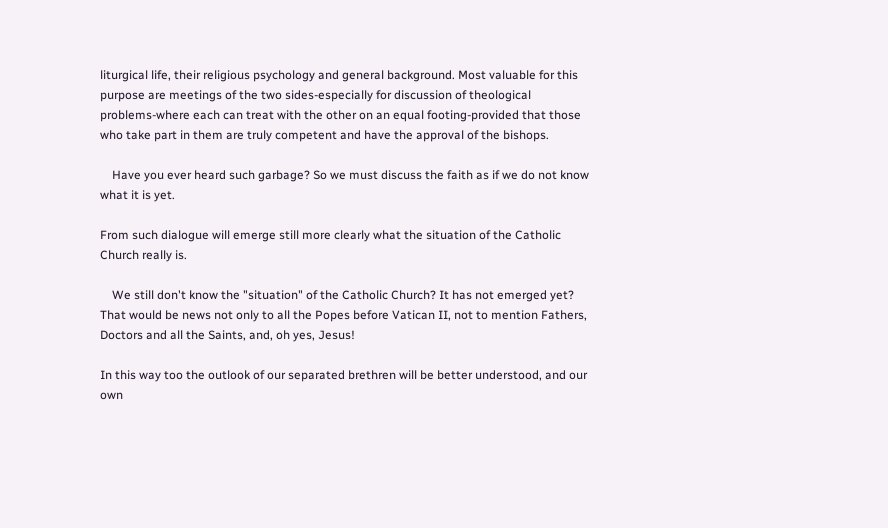liturgical life, their religious psychology and general background. Most valuable for this purpose are meetings of the two sides-especially for discussion of theological problems-where each can treat with the other on an equal footing-provided that those who take part in them are truly competent and have the approval of the bishops.

    Have you ever heard such garbage? So we must discuss the faith as if we do not know what it is yet.

From such dialogue will emerge still more clearly what the situation of the Catholic Church really is.

    We still don't know the "situation" of the Catholic Church? It has not emerged yet? That would be news not only to all the Popes before Vatican II, not to mention Fathers, Doctors and all the Saints, and, oh yes, Jesus!

In this way too the outlook of our separated brethren will be better understood, and our own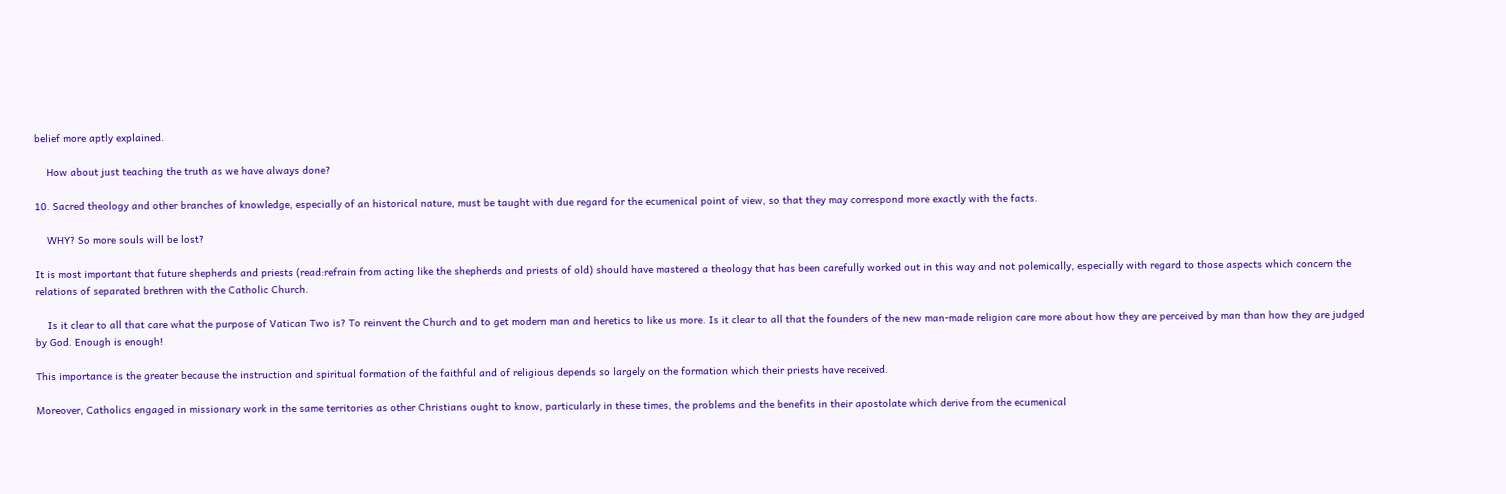belief more aptly explained.

    How about just teaching the truth as we have always done?

10. Sacred theology and other branches of knowledge, especially of an historical nature, must be taught with due regard for the ecumenical point of view, so that they may correspond more exactly with the facts.

    WHY? So more souls will be lost?

It is most important that future shepherds and priests (read:refrain from acting like the shepherds and priests of old) should have mastered a theology that has been carefully worked out in this way and not polemically, especially with regard to those aspects which concern the relations of separated brethren with the Catholic Church.

    Is it clear to all that care what the purpose of Vatican Two is? To reinvent the Church and to get modern man and heretics to like us more. Is it clear to all that the founders of the new man-made religion care more about how they are perceived by man than how they are judged by God. Enough is enough!

This importance is the greater because the instruction and spiritual formation of the faithful and of religious depends so largely on the formation which their priests have received.

Moreover, Catholics engaged in missionary work in the same territories as other Christians ought to know, particularly in these times, the problems and the benefits in their apostolate which derive from the ecumenical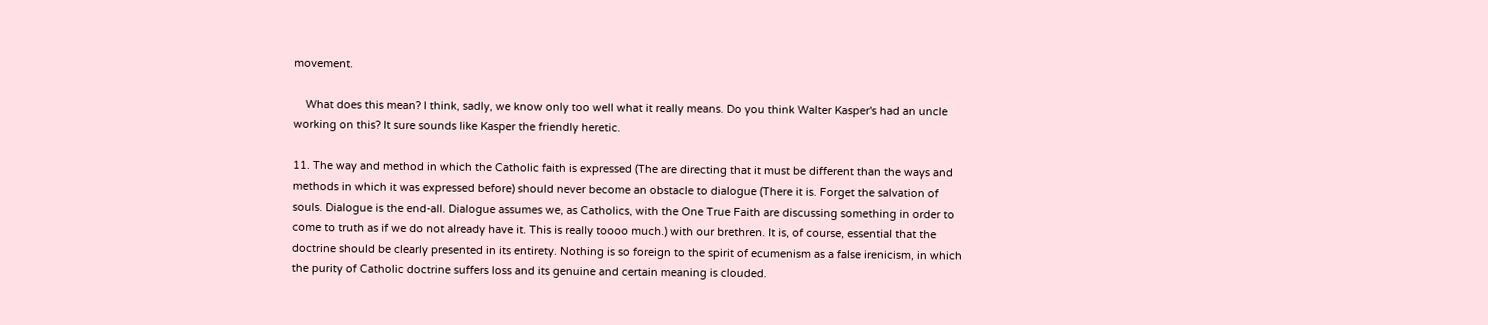movement.

    What does this mean? I think, sadly, we know only too well what it really means. Do you think Walter Kasper's had an uncle working on this? It sure sounds like Kasper the friendly heretic.

11. The way and method in which the Catholic faith is expressed (The are directing that it must be different than the ways and methods in which it was expressed before) should never become an obstacle to dialogue (There it is. Forget the salvation of souls. Dialogue is the end-all. Dialogue assumes we, as Catholics, with the One True Faith are discussing something in order to come to truth as if we do not already have it. This is really toooo much.) with our brethren. It is, of course, essential that the doctrine should be clearly presented in its entirety. Nothing is so foreign to the spirit of ecumenism as a false irenicism, in which the purity of Catholic doctrine suffers loss and its genuine and certain meaning is clouded.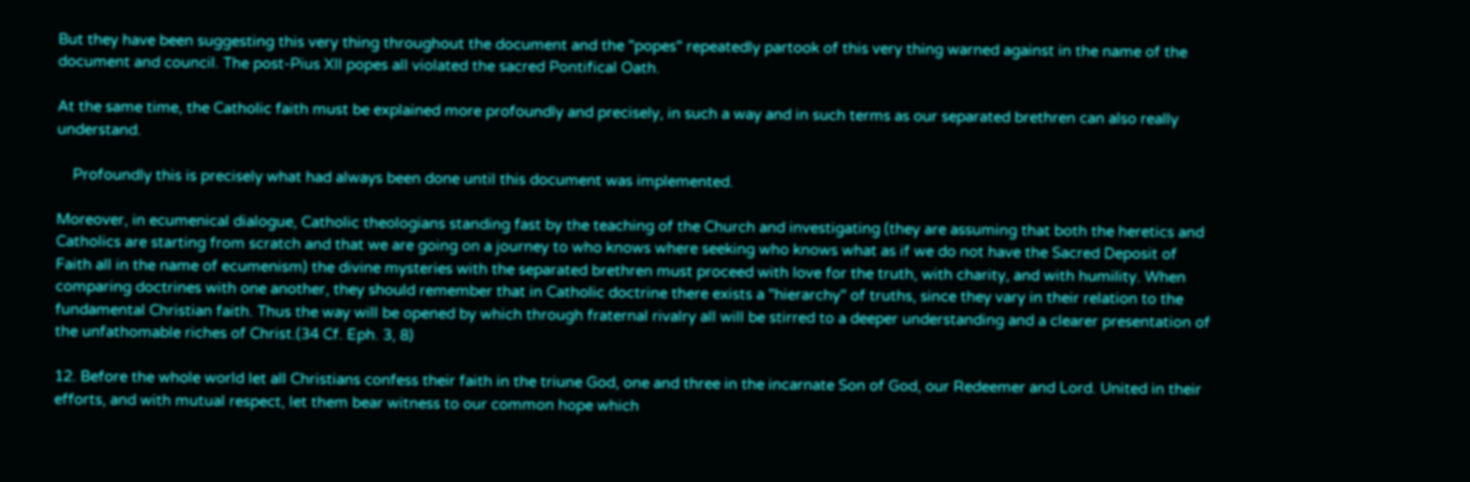But they have been suggesting this very thing throughout the document and the "popes" repeatedly partook of this very thing warned against in the name of the document and council. The post-Pius XII popes all violated the sacred Pontifical Oath.

At the same time, the Catholic faith must be explained more profoundly and precisely, in such a way and in such terms as our separated brethren can also really understand.

    Profoundly this is precisely what had always been done until this document was implemented.

Moreover, in ecumenical dialogue, Catholic theologians standing fast by the teaching of the Church and investigating (they are assuming that both the heretics and Catholics are starting from scratch and that we are going on a journey to who knows where seeking who knows what as if we do not have the Sacred Deposit of Faith all in the name of ecumenism) the divine mysteries with the separated brethren must proceed with love for the truth, with charity, and with humility. When comparing doctrines with one another, they should remember that in Catholic doctrine there exists a "hierarchy" of truths, since they vary in their relation to the fundamental Christian faith. Thus the way will be opened by which through fraternal rivalry all will be stirred to a deeper understanding and a clearer presentation of the unfathomable riches of Christ.(34 Cf. Eph. 3, 8)

12. Before the whole world let all Christians confess their faith in the triune God, one and three in the incarnate Son of God, our Redeemer and Lord. United in their efforts, and with mutual respect, let them bear witness to our common hope which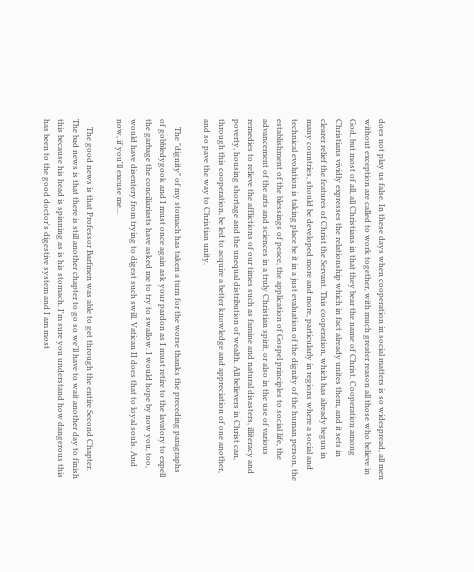does not play us false. In these days when cooperation in social matters is so widespread, all men without exception are called to work together, with much greater reason all those who believe in God, but most of all, all Christians in that they bear the name of Christ. Cooperation among Christians vividly expresses the relationship which in fact already unites them, and it sets in clearer relief the features of Christ the Servant. This cooperation, which has already begun in many countries, should be developed more and more, particularly in regions where a social and technical evolution is taking place be it in a just evaluation of the dignity of the human person, the establishment of the blessings of peace, the application of Gospel principles to social life, the advancement of the arts and sciences in a truly Christian spirit, or also in the use of various remedies to relieve the afflictions of our times such as famine and natural disasters, illiteracy and poverty, housing shortage and the unequal distribution of wealth. All believers in Christ can, through this cooperation, be led to acquire a better knowledge and appreciation of one another, and so pave the way to Christian unity.

    The "dignity" of my stomach has taken a turn for the worse thanks the preceding paragraphs of gobbledygook and I must once again ask your pardon as I must retire to the lavatory to expell the garbage the conciliariasts have asked me to try to swallow. I would hope by now you, too, would have disentery from trying to digest such swill. Vatican II does that to loyal souls. And now, if you'll excuse me...

    The good news is that Professor Barfmen was able to get through the entire Second Chapter. The bad news is that there is still another chapter to go so we'll have to wait another day to finish this because his head is spinning as is his stomach. I'm sure you understand how dangerous this has been to the good doctor's digestive system and I am most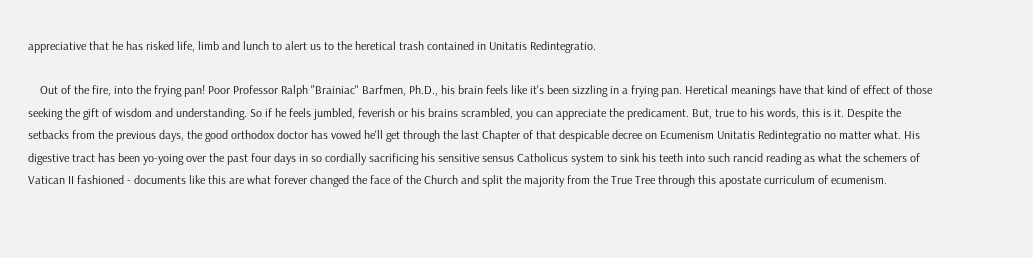appreciative that he has risked life, limb and lunch to alert us to the heretical trash contained in Unitatis Redintegratio.

    Out of the fire, into the frying pan! Poor Professor Ralph "Brainiac" Barfmen, Ph.D., his brain feels like it's been sizzling in a frying pan. Heretical meanings have that kind of effect of those seeking the gift of wisdom and understanding. So if he feels jumbled, feverish or his brains scrambled, you can appreciate the predicament. But, true to his words, this is it. Despite the setbacks from the previous days, the good orthodox doctor has vowed he'll get through the last Chapter of that despicable decree on Ecumenism Unitatis Redintegratio no matter what. His digestive tract has been yo-yoing over the past four days in so cordially sacrificing his sensitive sensus Catholicus system to sink his teeth into such rancid reading as what the schemers of Vatican II fashioned - documents like this are what forever changed the face of the Church and split the majority from the True Tree through this apostate curriculum of ecumenism.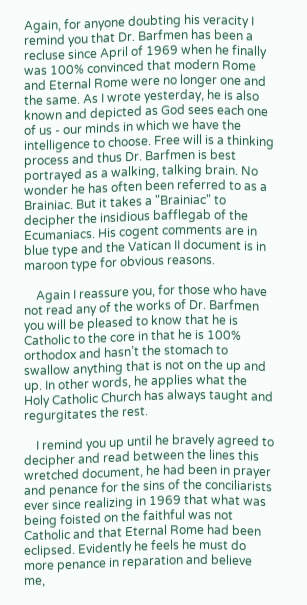Again, for anyone doubting his veracity I remind you that Dr. Barfmen has been a recluse since April of 1969 when he finally was 100% convinced that modern Rome and Eternal Rome were no longer one and the same. As I wrote yesterday, he is also known and depicted as God sees each one of us - our minds in which we have the intelligence to choose. Free will is a thinking process and thus Dr. Barfmen is best portrayed as a walking, talking brain. No wonder he has often been referred to as a Brainiac. But it takes a "Brainiac" to decipher the insidious bafflegab of the Ecumaniacs. His cogent comments are in blue type and the Vatican II document is in maroon type for obvious reasons.

    Again I reassure you, for those who have not read any of the works of Dr. Barfmen you will be pleased to know that he is Catholic to the core in that he is 100% orthodox and hasn’t the stomach to swallow anything that is not on the up and up. In other words, he applies what the Holy Catholic Church has always taught and regurgitates the rest.

    I remind you up until he bravely agreed to decipher and read between the lines this wretched document, he had been in prayer and penance for the sins of the conciliarists ever since realizing in 1969 that what was being foisted on the faithful was not Catholic and that Eternal Rome had been eclipsed. Evidently he feels he must do more penance in reparation and believe me,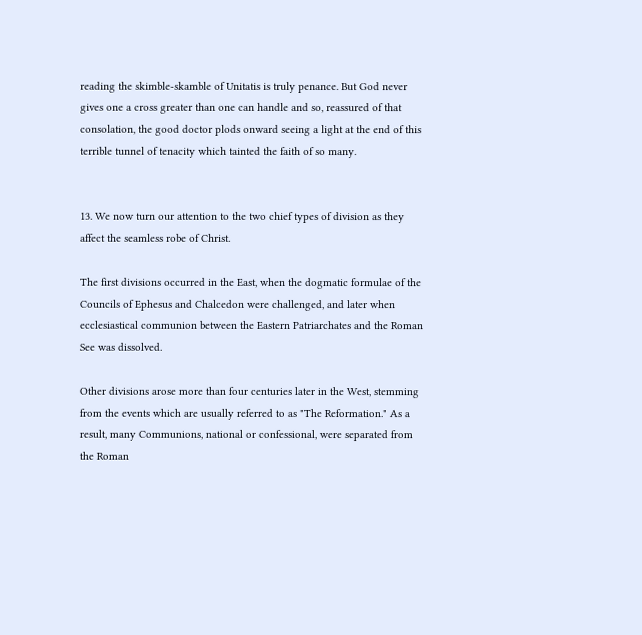reading the skimble-skamble of Unitatis is truly penance. But God never gives one a cross greater than one can handle and so, reassured of that consolation, the good doctor plods onward seeing a light at the end of this terrible tunnel of tenacity which tainted the faith of so many.


13. We now turn our attention to the two chief types of division as they affect the seamless robe of Christ.

The first divisions occurred in the East, when the dogmatic formulae of the Councils of Ephesus and Chalcedon were challenged, and later when ecclesiastical communion between the Eastern Patriarchates and the Roman See was dissolved.

Other divisions arose more than four centuries later in the West, stemming from the events which are usually referred to as "The Reformation." As a result, many Communions, national or confessional, were separated from the Roman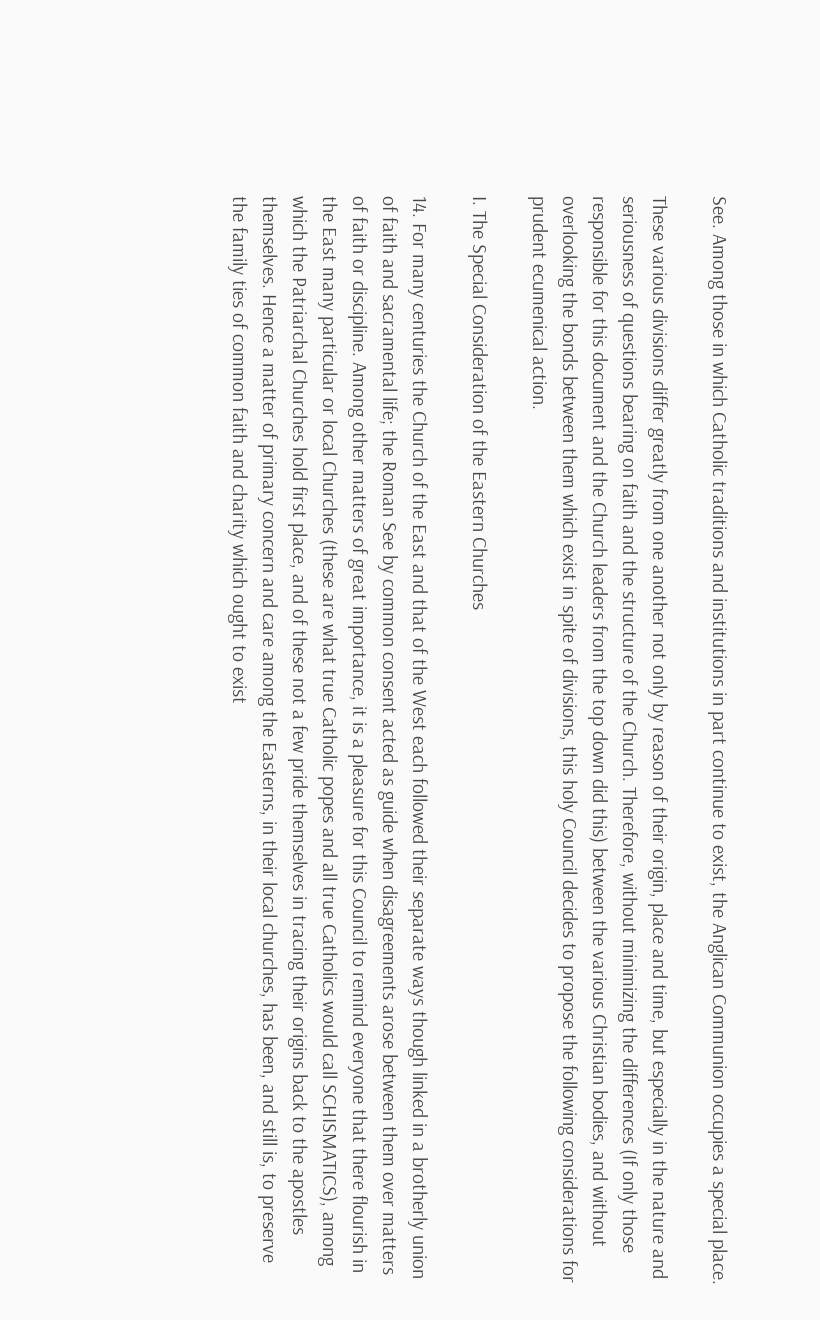See. Among those in which Catholic traditions and institutions in part continue to exist, the Anglican Communion occupies a special place.

These various divisions differ greatly from one another not only by reason of their origin, place and time, but especially in the nature and seriousness of questions bearing on faith and the structure of the Church. Therefore, without minimizing the differences (If only those responsible for this document and the Church leaders from the top down did this) between the various Christian bodies, and without overlooking the bonds between them which exist in spite of divisions, this holy Council decides to propose the following considerations for prudent ecumenical action.

I. The Special Consideration of the Eastern Churches

14. For many centuries the Church of the East and that of the West each followed their separate ways though linked in a brotherly union of faith and sacramental life; the Roman See by common consent acted as guide when disagreements arose between them over matters of faith or discipline. Among other matters of great importance, it is a pleasure for this Council to remind everyone that there flourish in the East many particular or local Churches (these are what true Catholic popes and all true Catholics would call SCHISMATICS), among which the Patriarchal Churches hold first place, and of these not a few pride themselves in tracing their origins back to the apostles themselves. Hence a matter of primary concern and care among the Easterns, in their local churches, has been, and still is, to preserve the family ties of common faith and charity which ought to exist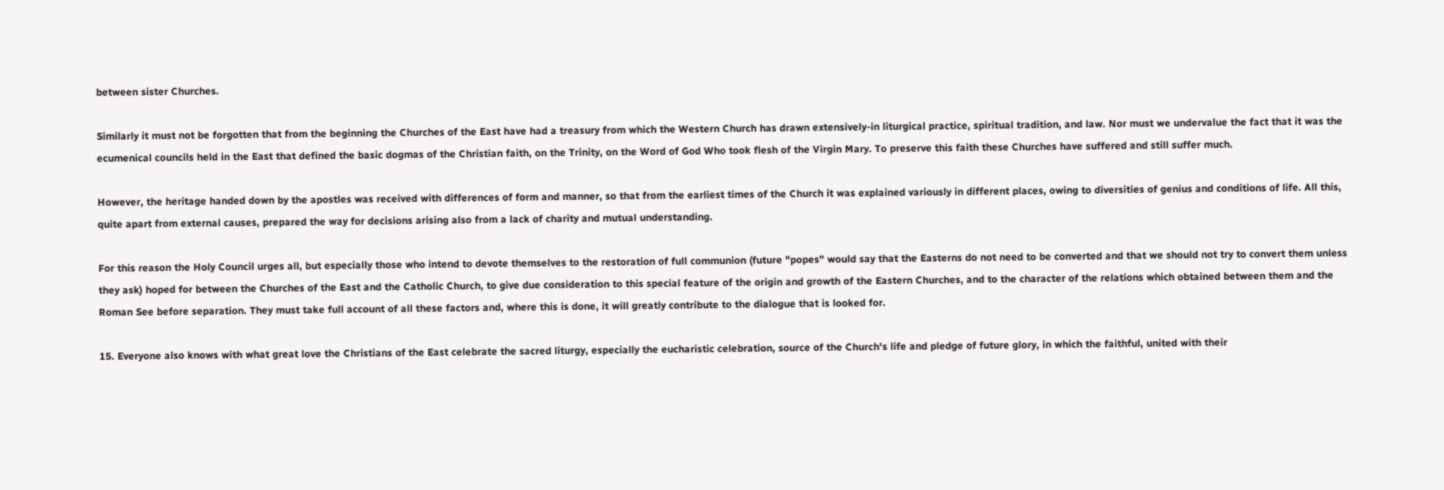between sister Churches.

Similarly it must not be forgotten that from the beginning the Churches of the East have had a treasury from which the Western Church has drawn extensively-in liturgical practice, spiritual tradition, and law. Nor must we undervalue the fact that it was the ecumenical councils held in the East that defined the basic dogmas of the Christian faith, on the Trinity, on the Word of God Who took flesh of the Virgin Mary. To preserve this faith these Churches have suffered and still suffer much.

However, the heritage handed down by the apostles was received with differences of form and manner, so that from the earliest times of the Church it was explained variously in different places, owing to diversities of genius and conditions of life. All this, quite apart from external causes, prepared the way for decisions arising also from a lack of charity and mutual understanding.

For this reason the Holy Council urges all, but especially those who intend to devote themselves to the restoration of full communion (future "popes" would say that the Easterns do not need to be converted and that we should not try to convert them unless they ask) hoped for between the Churches of the East and the Catholic Church, to give due consideration to this special feature of the origin and growth of the Eastern Churches, and to the character of the relations which obtained between them and the Roman See before separation. They must take full account of all these factors and, where this is done, it will greatly contribute to the dialogue that is looked for.

15. Everyone also knows with what great love the Christians of the East celebrate the sacred liturgy, especially the eucharistic celebration, source of the Church's life and pledge of future glory, in which the faithful, united with their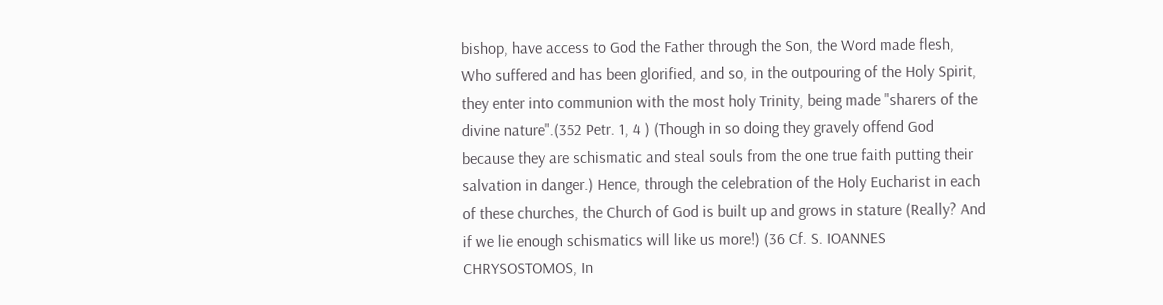bishop, have access to God the Father through the Son, the Word made flesh, Who suffered and has been glorified, and so, in the outpouring of the Holy Spirit, they enter into communion with the most holy Trinity, being made "sharers of the divine nature".(352 Petr. 1, 4 ) (Though in so doing they gravely offend God because they are schismatic and steal souls from the one true faith putting their salvation in danger.) Hence, through the celebration of the Holy Eucharist in each of these churches, the Church of God is built up and grows in stature (Really? And if we lie enough schismatics will like us more!) (36 Cf. S. IOANNES CHRYSOSTOMOS, In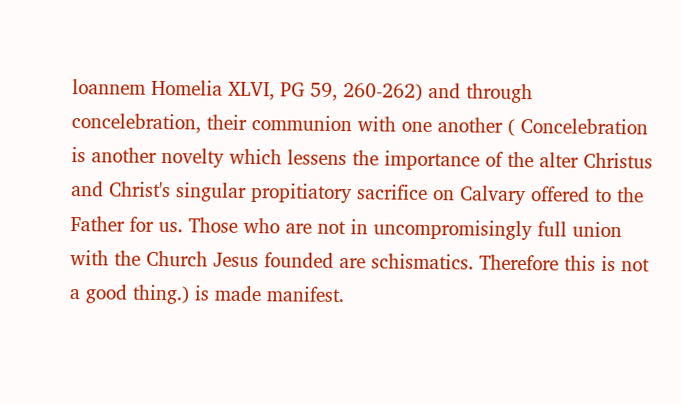loannem Homelia XLVI, PG 59, 260-262) and through concelebration, their communion with one another ( Concelebration is another novelty which lessens the importance of the alter Christus and Christ's singular propitiatory sacrifice on Calvary offered to the Father for us. Those who are not in uncompromisingly full union with the Church Jesus founded are schismatics. Therefore this is not a good thing.) is made manifest.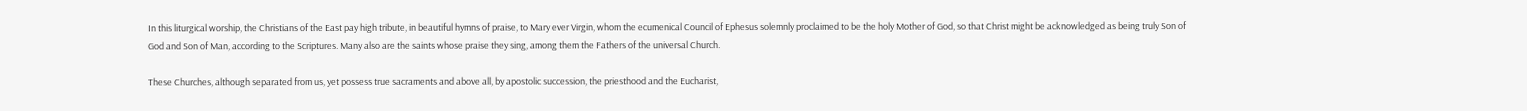In this liturgical worship, the Christians of the East pay high tribute, in beautiful hymns of praise, to Mary ever Virgin, whom the ecumenical Council of Ephesus solemnly proclaimed to be the holy Mother of God, so that Christ might be acknowledged as being truly Son of God and Son of Man, according to the Scriptures. Many also are the saints whose praise they sing, among them the Fathers of the universal Church.

These Churches, although separated from us, yet possess true sacraments and above all, by apostolic succession, the priesthood and the Eucharist,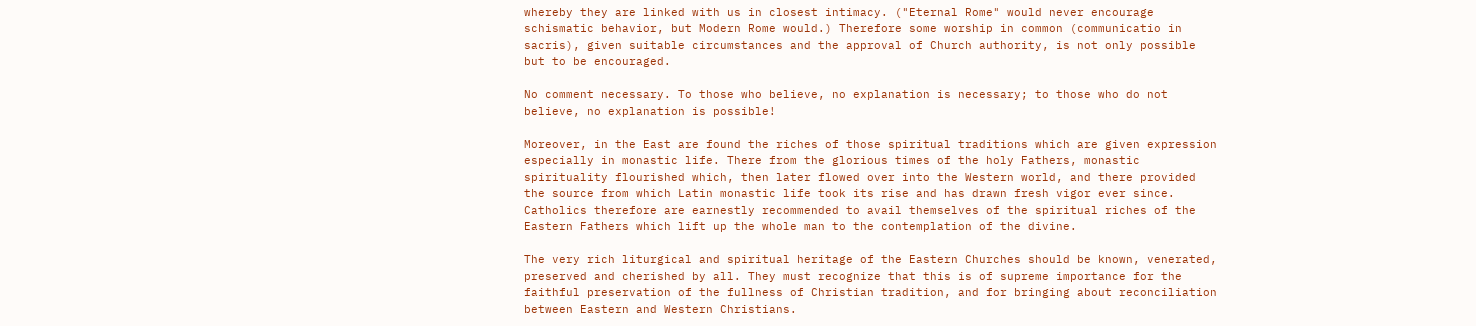whereby they are linked with us in closest intimacy. ("Eternal Rome" would never encourage schismatic behavior, but Modern Rome would.) Therefore some worship in common (communicatio in sacris), given suitable circumstances and the approval of Church authority, is not only possible but to be encouraged.

No comment necessary. To those who believe, no explanation is necessary; to those who do not believe, no explanation is possible!

Moreover, in the East are found the riches of those spiritual traditions which are given expression especially in monastic life. There from the glorious times of the holy Fathers, monastic spirituality flourished which, then later flowed over into the Western world, and there provided the source from which Latin monastic life took its rise and has drawn fresh vigor ever since. Catholics therefore are earnestly recommended to avail themselves of the spiritual riches of the Eastern Fathers which lift up the whole man to the contemplation of the divine.

The very rich liturgical and spiritual heritage of the Eastern Churches should be known, venerated, preserved and cherished by all. They must recognize that this is of supreme importance for the faithful preservation of the fullness of Christian tradition, and for bringing about reconciliation between Eastern and Western Christians.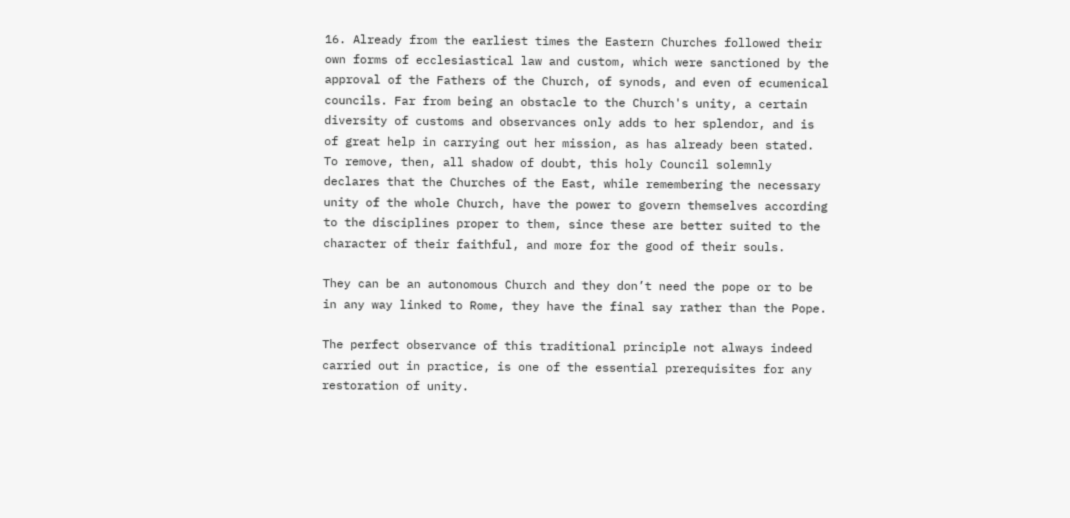16. Already from the earliest times the Eastern Churches followed their own forms of ecclesiastical law and custom, which were sanctioned by the approval of the Fathers of the Church, of synods, and even of ecumenical councils. Far from being an obstacle to the Church's unity, a certain diversity of customs and observances only adds to her splendor, and is of great help in carrying out her mission, as has already been stated. To remove, then, all shadow of doubt, this holy Council solemnly declares that the Churches of the East, while remembering the necessary unity of the whole Church, have the power to govern themselves according to the disciplines proper to them, since these are better suited to the character of their faithful, and more for the good of their souls.

They can be an autonomous Church and they don’t need the pope or to be in any way linked to Rome, they have the final say rather than the Pope.

The perfect observance of this traditional principle not always indeed carried out in practice, is one of the essential prerequisites for any restoration of unity.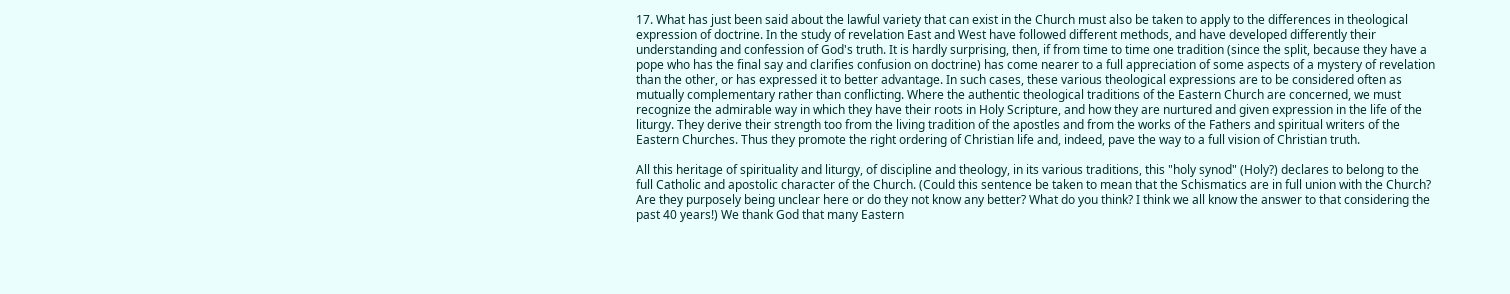17. What has just been said about the lawful variety that can exist in the Church must also be taken to apply to the differences in theological expression of doctrine. In the study of revelation East and West have followed different methods, and have developed differently their understanding and confession of God's truth. It is hardly surprising, then, if from time to time one tradition (since the split, because they have a pope who has the final say and clarifies confusion on doctrine) has come nearer to a full appreciation of some aspects of a mystery of revelation than the other, or has expressed it to better advantage. In such cases, these various theological expressions are to be considered often as mutually complementary rather than conflicting. Where the authentic theological traditions of the Eastern Church are concerned, we must recognize the admirable way in which they have their roots in Holy Scripture, and how they are nurtured and given expression in the life of the liturgy. They derive their strength too from the living tradition of the apostles and from the works of the Fathers and spiritual writers of the Eastern Churches. Thus they promote the right ordering of Christian life and, indeed, pave the way to a full vision of Christian truth.

All this heritage of spirituality and liturgy, of discipline and theology, in its various traditions, this "holy synod" (Holy?) declares to belong to the full Catholic and apostolic character of the Church. (Could this sentence be taken to mean that the Schismatics are in full union with the Church? Are they purposely being unclear here or do they not know any better? What do you think? I think we all know the answer to that considering the past 40 years!) We thank God that many Eastern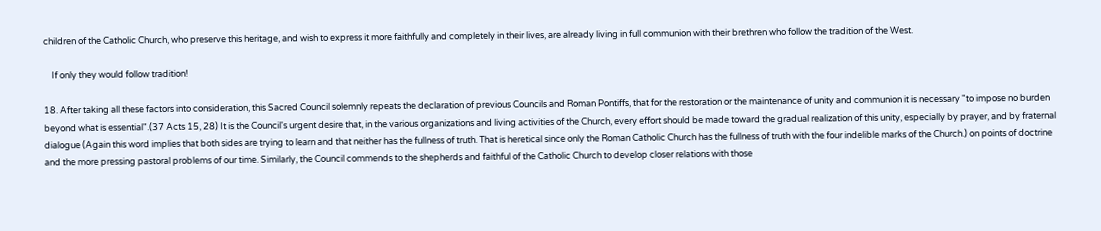children of the Catholic Church, who preserve this heritage, and wish to express it more faithfully and completely in their lives, are already living in full communion with their brethren who follow the tradition of the West.

    If only they would follow tradition!

18. After taking all these factors into consideration, this Sacred Council solemnly repeats the declaration of previous Councils and Roman Pontiffs, that for the restoration or the maintenance of unity and communion it is necessary "to impose no burden beyond what is essential".(37 Acts 15, 28) It is the Council's urgent desire that, in the various organizations and living activities of the Church, every effort should be made toward the gradual realization of this unity, especially by prayer, and by fraternal dialogue (Again this word implies that both sides are trying to learn and that neither has the fullness of truth. That is heretical since only the Roman Catholic Church has the fullness of truth with the four indelible marks of the Church.) on points of doctrine and the more pressing pastoral problems of our time. Similarly, the Council commends to the shepherds and faithful of the Catholic Church to develop closer relations with those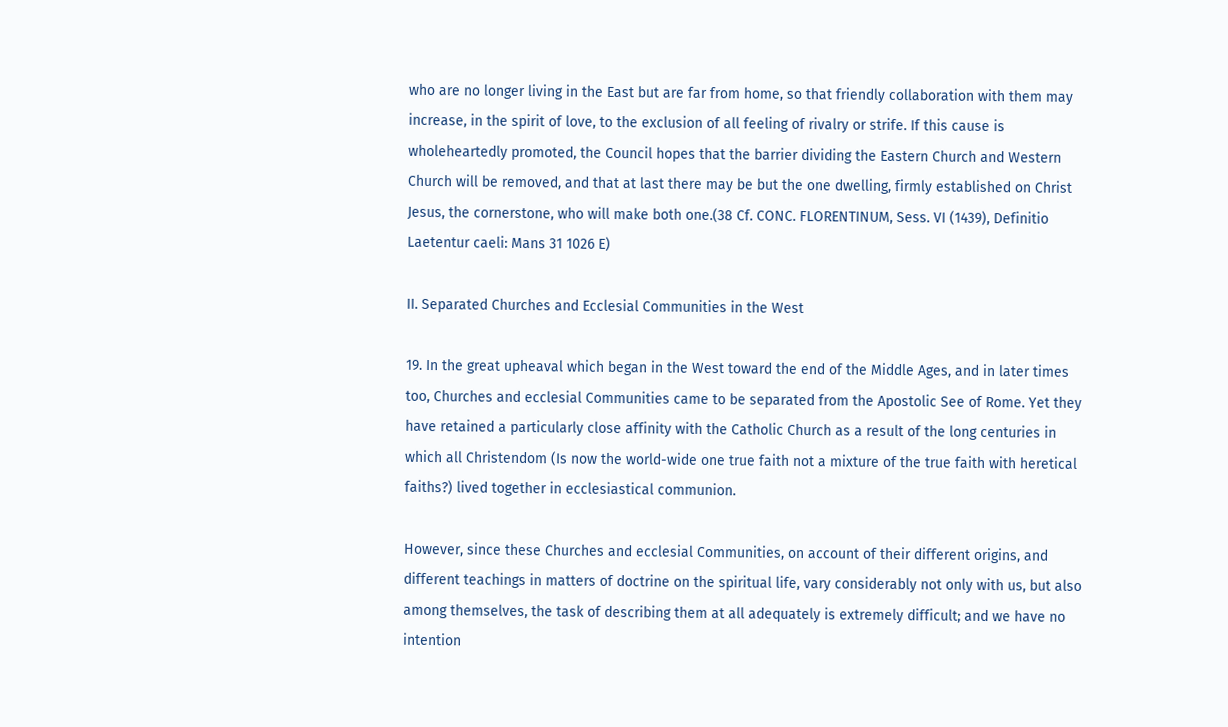who are no longer living in the East but are far from home, so that friendly collaboration with them may increase, in the spirit of love, to the exclusion of all feeling of rivalry or strife. If this cause is wholeheartedly promoted, the Council hopes that the barrier dividing the Eastern Church and Western Church will be removed, and that at last there may be but the one dwelling, firmly established on Christ Jesus, the cornerstone, who will make both one.(38 Cf. CONC. FLORENTINUM, Sess. VI (1439), Definitio Laetentur caeli: Mans 31 1026 E)

II. Separated Churches and Ecclesial Communities in the West

19. In the great upheaval which began in the West toward the end of the Middle Ages, and in later times too, Churches and ecclesial Communities came to be separated from the Apostolic See of Rome. Yet they have retained a particularly close affinity with the Catholic Church as a result of the long centuries in which all Christendom (Is now the world-wide one true faith not a mixture of the true faith with heretical faiths?) lived together in ecclesiastical communion.

However, since these Churches and ecclesial Communities, on account of their different origins, and different teachings in matters of doctrine on the spiritual life, vary considerably not only with us, but also among themselves, the task of describing them at all adequately is extremely difficult; and we have no intention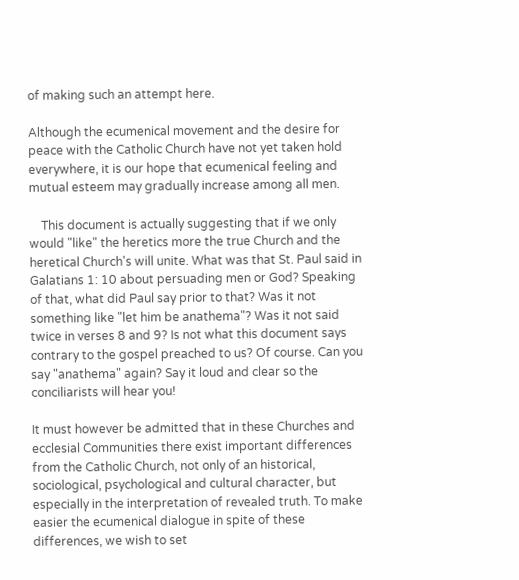of making such an attempt here.

Although the ecumenical movement and the desire for peace with the Catholic Church have not yet taken hold everywhere, it is our hope that ecumenical feeling and mutual esteem may gradually increase among all men.

    This document is actually suggesting that if we only would "like" the heretics more the true Church and the heretical Church's will unite. What was that St. Paul said in Galatians 1: 10 about persuading men or God? Speaking of that, what did Paul say prior to that? Was it not something like "let him be anathema"? Was it not said twice in verses 8 and 9? Is not what this document says contrary to the gospel preached to us? Of course. Can you say "anathema" again? Say it loud and clear so the conciliarists will hear you!

It must however be admitted that in these Churches and ecclesial Communities there exist important differences from the Catholic Church, not only of an historical, sociological, psychological and cultural character, but especially in the interpretation of revealed truth. To make easier the ecumenical dialogue in spite of these differences, we wish to set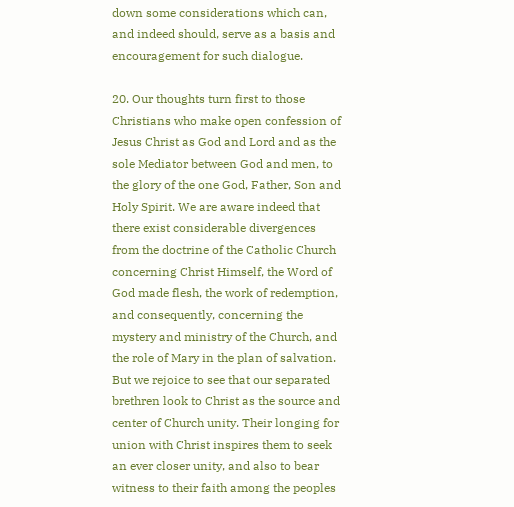down some considerations which can, and indeed should, serve as a basis and encouragement for such dialogue.

20. Our thoughts turn first to those Christians who make open confession of Jesus Christ as God and Lord and as the sole Mediator between God and men, to the glory of the one God, Father, Son and Holy Spirit. We are aware indeed that there exist considerable divergences from the doctrine of the Catholic Church concerning Christ Himself, the Word of God made flesh, the work of redemption, and consequently, concerning the mystery and ministry of the Church, and the role of Mary in the plan of salvation. But we rejoice to see that our separated brethren look to Christ as the source and center of Church unity. Their longing for union with Christ inspires them to seek an ever closer unity, and also to bear witness to their faith among the peoples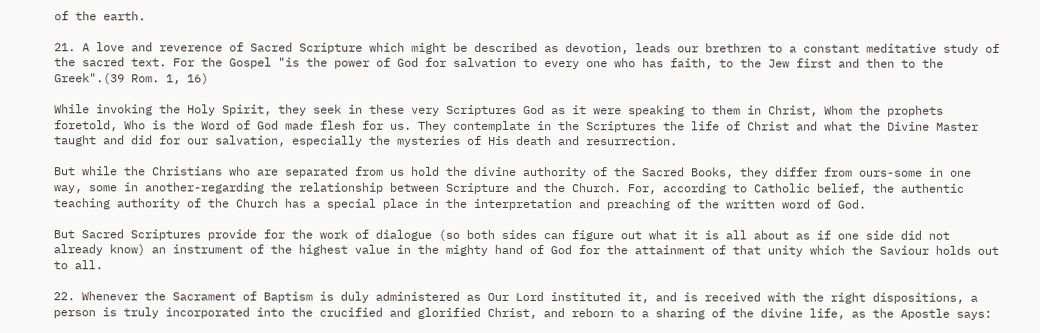of the earth.

21. A love and reverence of Sacred Scripture which might be described as devotion, leads our brethren to a constant meditative study of the sacred text. For the Gospel "is the power of God for salvation to every one who has faith, to the Jew first and then to the Greek".(39 Rom. 1, 16)

While invoking the Holy Spirit, they seek in these very Scriptures God as it were speaking to them in Christ, Whom the prophets foretold, Who is the Word of God made flesh for us. They contemplate in the Scriptures the life of Christ and what the Divine Master taught and did for our salvation, especially the mysteries of His death and resurrection.

But while the Christians who are separated from us hold the divine authority of the Sacred Books, they differ from ours-some in one way, some in another-regarding the relationship between Scripture and the Church. For, according to Catholic belief, the authentic teaching authority of the Church has a special place in the interpretation and preaching of the written word of God.

But Sacred Scriptures provide for the work of dialogue (so both sides can figure out what it is all about as if one side did not already know) an instrument of the highest value in the mighty hand of God for the attainment of that unity which the Saviour holds out to all.

22. Whenever the Sacrament of Baptism is duly administered as Our Lord instituted it, and is received with the right dispositions, a person is truly incorporated into the crucified and glorified Christ, and reborn to a sharing of the divine life, as the Apostle says: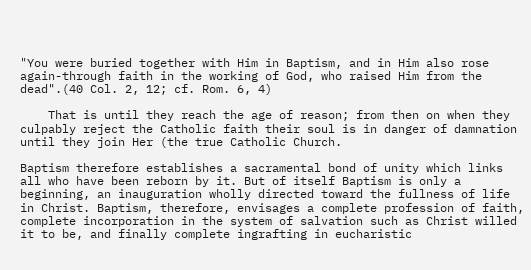"You were buried together with Him in Baptism, and in Him also rose again-through faith in the working of God, who raised Him from the dead".(40 Col. 2, 12; cf. Rom. 6, 4)

    That is until they reach the age of reason; from then on when they culpably reject the Catholic faith their soul is in danger of damnation until they join Her (the true Catholic Church.

Baptism therefore establishes a sacramental bond of unity which links all who have been reborn by it. But of itself Baptism is only a beginning, an inauguration wholly directed toward the fullness of life in Christ. Baptism, therefore, envisages a complete profession of faith, complete incorporation in the system of salvation such as Christ willed it to be, and finally complete ingrafting in eucharistic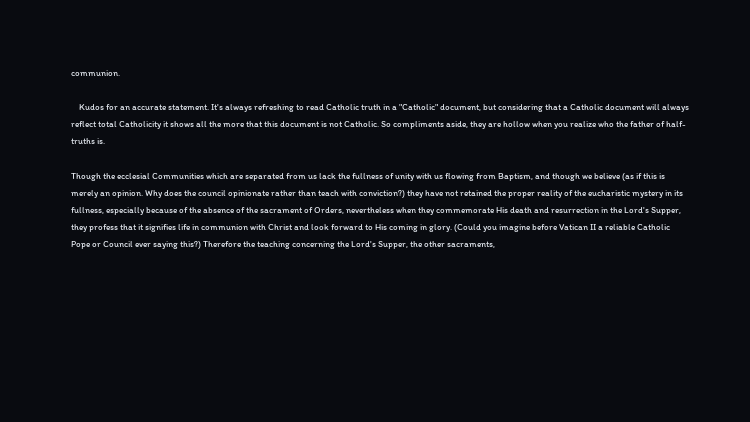communion.

    Kudos for an accurate statement. It's always refreshing to read Catholic truth in a "Catholic" document, but considering that a Catholic document will always reflect total Catholicity it shows all the more that this document is not Catholic. So compliments aside, they are hollow when you realize who the father of half-truths is.

Though the ecclesial Communities which are separated from us lack the fullness of unity with us flowing from Baptism, and though we believe (as if this is merely an opinion. Why does the council opinionate rather than teach with conviction?) they have not retained the proper reality of the eucharistic mystery in its fullness, especially because of the absence of the sacrament of Orders, nevertheless when they commemorate His death and resurrection in the Lord's Supper, they profess that it signifies life in communion with Christ and look forward to His coming in glory. (Could you imagine before Vatican II a reliable Catholic Pope or Council ever saying this?) Therefore the teaching concerning the Lord's Supper, the other sacraments,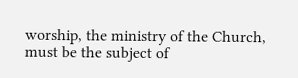worship, the ministry of the Church, must be the subject of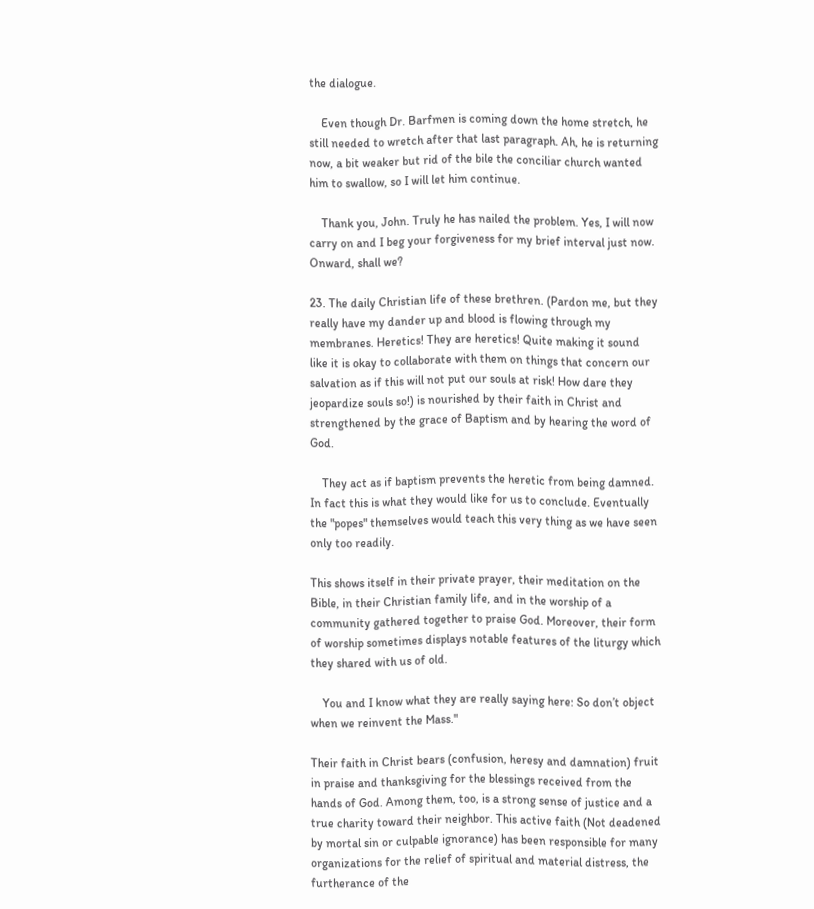the dialogue.

    Even though Dr. Barfmen is coming down the home stretch, he still needed to wretch after that last paragraph. Ah, he is returning now, a bit weaker but rid of the bile the conciliar church wanted him to swallow, so I will let him continue.

    Thank you, John. Truly he has nailed the problem. Yes, I will now carry on and I beg your forgiveness for my brief interval just now. Onward, shall we?

23. The daily Christian life of these brethren. (Pardon me, but they really have my dander up and blood is flowing through my membranes. Heretics! They are heretics! Quite making it sound like it is okay to collaborate with them on things that concern our salvation as if this will not put our souls at risk! How dare they jeopardize souls so!) is nourished by their faith in Christ and strengthened by the grace of Baptism and by hearing the word of God.

    They act as if baptism prevents the heretic from being damned. In fact this is what they would like for us to conclude. Eventually the "popes" themselves would teach this very thing as we have seen only too readily.

This shows itself in their private prayer, their meditation on the Bible, in their Christian family life, and in the worship of a community gathered together to praise God. Moreover, their form of worship sometimes displays notable features of the liturgy which they shared with us of old.

    You and I know what they are really saying here: So don’t object when we reinvent the Mass."

Their faith in Christ bears (confusion, heresy and damnation) fruit in praise and thanksgiving for the blessings received from the hands of God. Among them, too, is a strong sense of justice and a true charity toward their neighbor. This active faith (Not deadened by mortal sin or culpable ignorance) has been responsible for many organizations for the relief of spiritual and material distress, the furtherance of the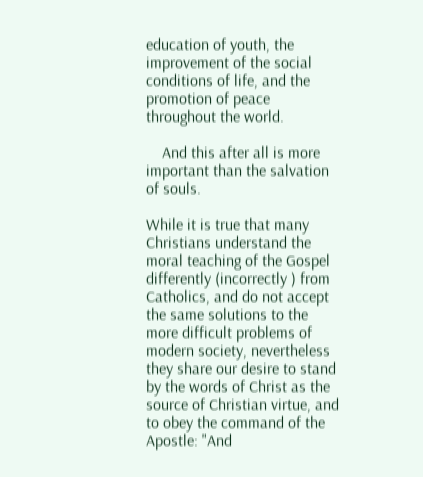education of youth, the improvement of the social conditions of life, and the promotion of peace throughout the world.

    And this after all is more important than the salvation of souls.

While it is true that many Christians understand the moral teaching of the Gospel differently (incorrectly ) from Catholics, and do not accept the same solutions to the more difficult problems of modern society, nevertheless they share our desire to stand by the words of Christ as the source of Christian virtue, and to obey the command of the Apostle: "And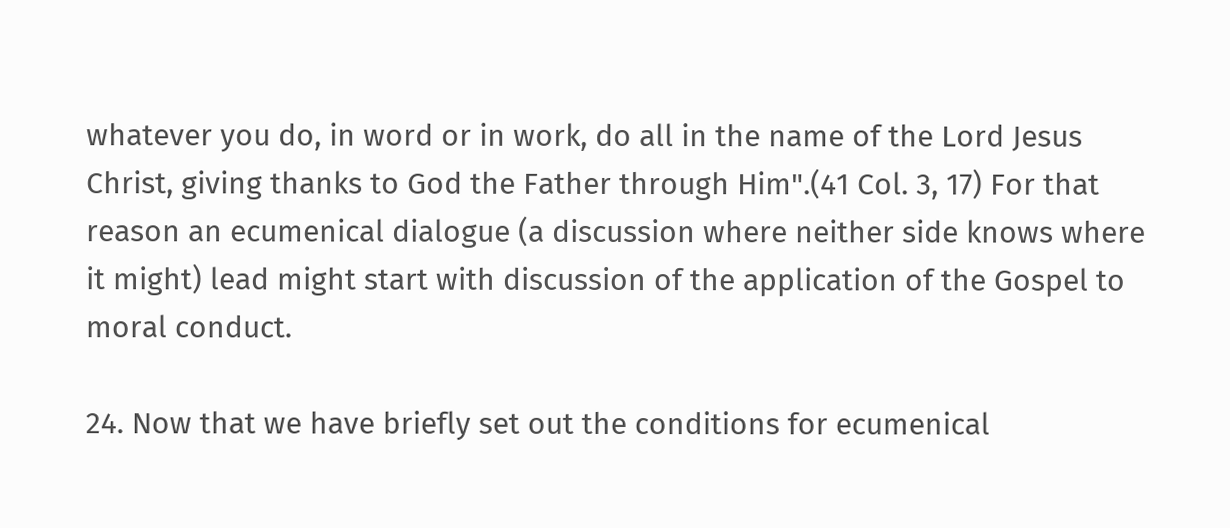whatever you do, in word or in work, do all in the name of the Lord Jesus Christ, giving thanks to God the Father through Him".(41 Col. 3, 17) For that reason an ecumenical dialogue (a discussion where neither side knows where it might) lead might start with discussion of the application of the Gospel to moral conduct.

24. Now that we have briefly set out the conditions for ecumenical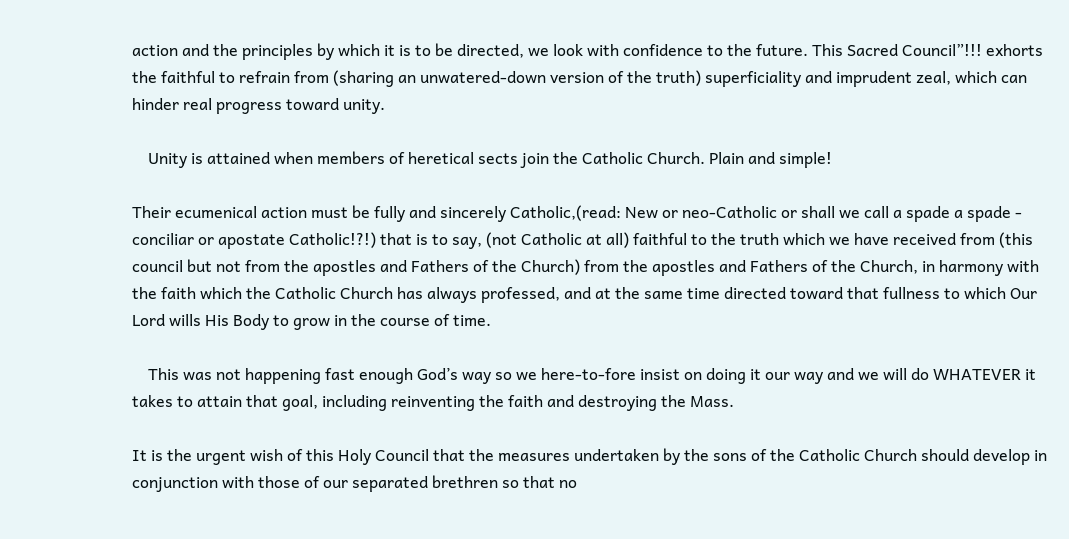action and the principles by which it is to be directed, we look with confidence to the future. This Sacred Council”!!! exhorts the faithful to refrain from (sharing an unwatered-down version of the truth) superficiality and imprudent zeal, which can hinder real progress toward unity.

    Unity is attained when members of heretical sects join the Catholic Church. Plain and simple!

Their ecumenical action must be fully and sincerely Catholic,(read: New or neo-Catholic or shall we call a spade a spade - conciliar or apostate Catholic!?!) that is to say, (not Catholic at all) faithful to the truth which we have received from (this council but not from the apostles and Fathers of the Church) from the apostles and Fathers of the Church, in harmony with the faith which the Catholic Church has always professed, and at the same time directed toward that fullness to which Our Lord wills His Body to grow in the course of time.

    This was not happening fast enough God’s way so we here-to-fore insist on doing it our way and we will do WHATEVER it takes to attain that goal, including reinventing the faith and destroying the Mass.

It is the urgent wish of this Holy Council that the measures undertaken by the sons of the Catholic Church should develop in conjunction with those of our separated brethren so that no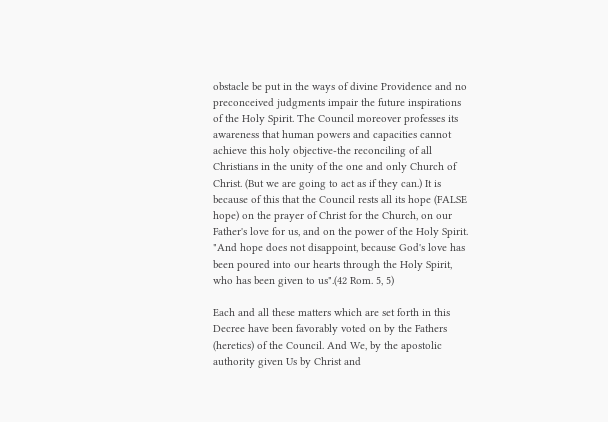obstacle be put in the ways of divine Providence and no preconceived judgments impair the future inspirations of the Holy Spirit. The Council moreover professes its awareness that human powers and capacities cannot achieve this holy objective-the reconciling of all Christians in the unity of the one and only Church of Christ. (But we are going to act as if they can.) It is because of this that the Council rests all its hope (FALSE hope) on the prayer of Christ for the Church, on our Father's love for us, and on the power of the Holy Spirit. "And hope does not disappoint, because God's love has been poured into our hearts through the Holy Spirit, who has been given to us".(42 Rom. 5, 5)

Each and all these matters which are set forth in this Decree have been favorably voted on by the Fathers (heretics) of the Council. And We, by the apostolic authority given Us by Christ and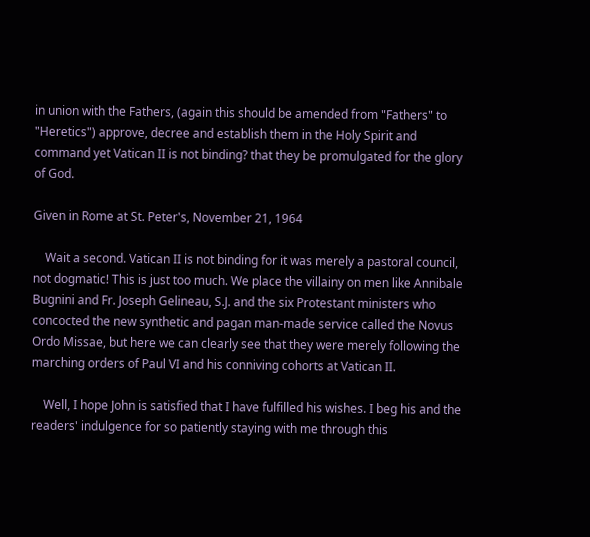in union with the Fathers, (again this should be amended from "Fathers" to "Heretics") approve, decree and establish them in the Holy Spirit and command yet Vatican II is not binding? that they be promulgated for the glory of God.

Given in Rome at St. Peter's, November 21, 1964

    Wait a second. Vatican II is not binding for it was merely a pastoral council, not dogmatic! This is just too much. We place the villainy on men like Annibale Bugnini and Fr. Joseph Gelineau, S.J. and the six Protestant ministers who concocted the new synthetic and pagan man-made service called the Novus Ordo Missae, but here we can clearly see that they were merely following the marching orders of Paul VI and his conniving cohorts at Vatican II.

    Well, I hope John is satisfied that I have fulfilled his wishes. I beg his and the readers' indulgence for so patiently staying with me through this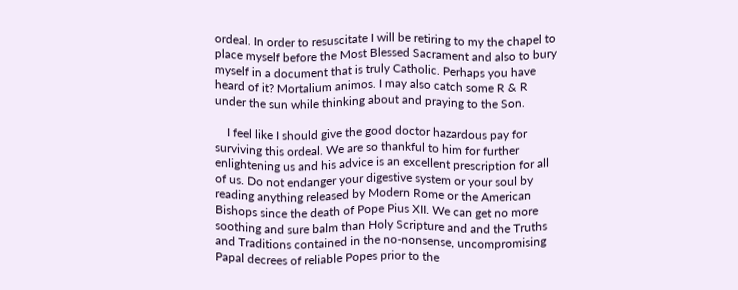ordeal. In order to resuscitate I will be retiring to my the chapel to place myself before the Most Blessed Sacrament and also to bury myself in a document that is truly Catholic. Perhaps you have heard of it? Mortalium animos. I may also catch some R & R under the sun while thinking about and praying to the Son.

    I feel like I should give the good doctor hazardous pay for surviving this ordeal. We are so thankful to him for further enlightening us and his advice is an excellent prescription for all of us. Do not endanger your digestive system or your soul by reading anything released by Modern Rome or the American Bishops since the death of Pope Pius XII. We can get no more soothing and sure balm than Holy Scripture and and the Truths and Traditions contained in the no-nonsense, uncompromising Papal decrees of reliable Popes prior to the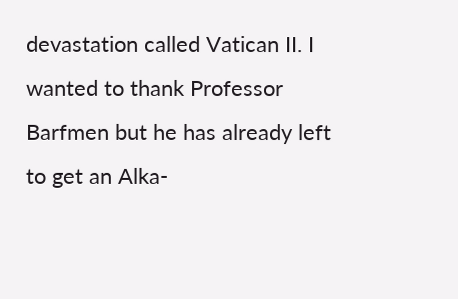devastation called Vatican II. I wanted to thank Professor Barfmen but he has already left to get an Alka-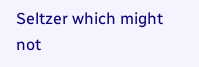Seltzer which might not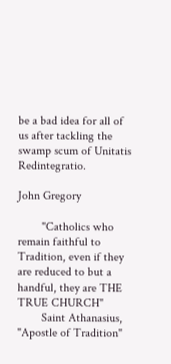be a bad idea for all of us after tackling the swamp scum of Unitatis Redintegratio.

John Gregory

        "Catholics who remain faithful to Tradition, even if they are reduced to but a handful, they are THE TRUE CHURCH"
        Saint Athanasius, "Apostle of Tradition"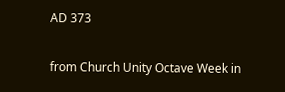AD 373

from Church Unity Octave Week in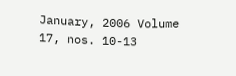January, 2006 Volume 17, nos. 10-13